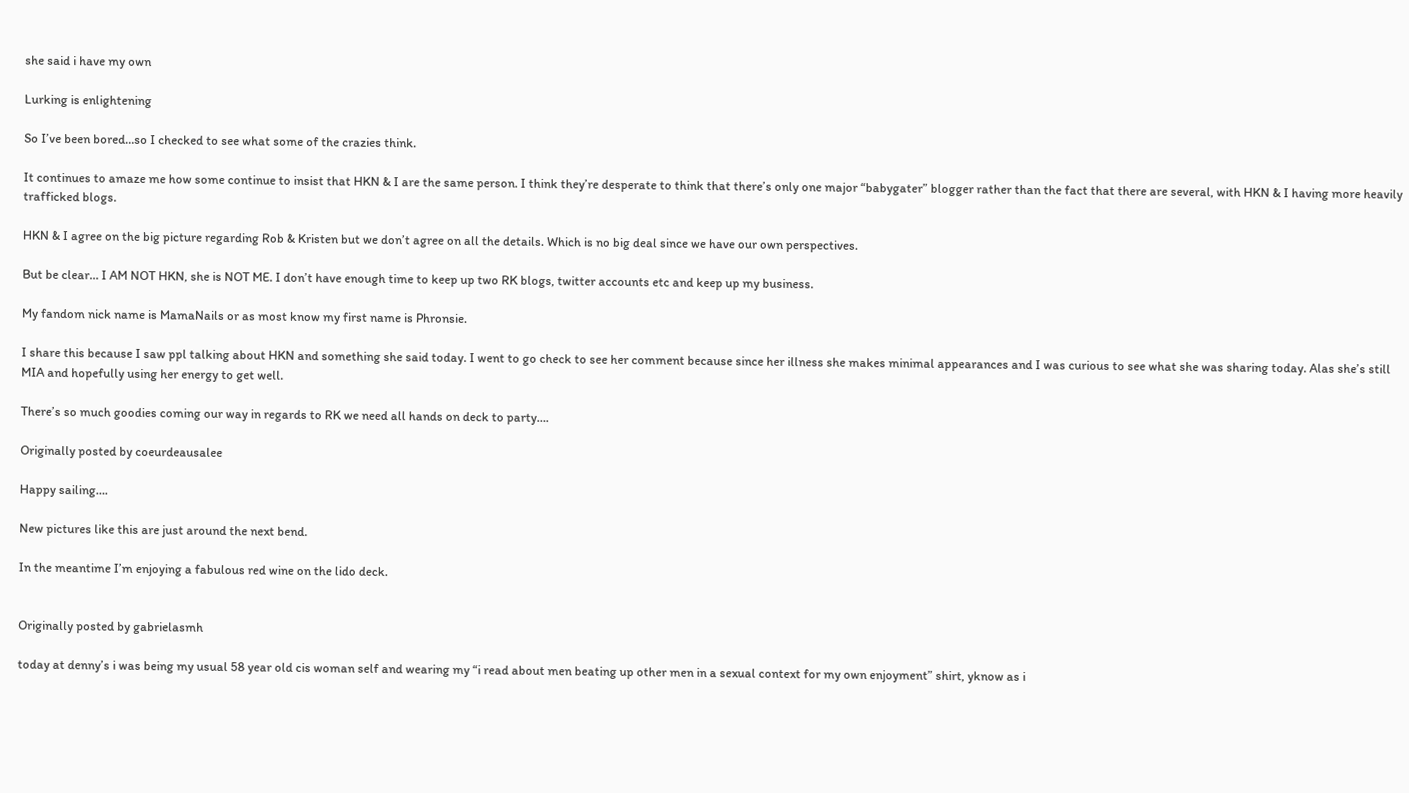she said i have my own

Lurking is enlightening

So I’ve been bored…so I checked to see what some of the crazies think.

It continues to amaze me how some continue to insist that HKN & I are the same person. I think they’re desperate to think that there’s only one major “babygater” blogger rather than the fact that there are several, with HKN & I having more heavily trafficked blogs.

HKN & I agree on the big picture regarding Rob & Kristen but we don’t agree on all the details. Which is no big deal since we have our own perspectives.

But be clear… I AM NOT HKN, she is NOT ME. I don’t have enough time to keep up two RK blogs, twitter accounts etc and keep up my business.

My fandom nick name is MamaNails or as most know my first name is Phronsie.

I share this because I saw ppl talking about HKN and something she said today. I went to go check to see her comment because since her illness she makes minimal appearances and I was curious to see what she was sharing today. Alas she’s still MIA and hopefully using her energy to get well.

There’s so much goodies coming our way in regards to RK we need all hands on deck to party….

Originally posted by coeurdeausalee

Happy sailing….

New pictures like this are just around the next bend.

In the meantime I’m enjoying a fabulous red wine on the lido deck.


Originally posted by gabrielasmh

today at denny’s i was being my usual 58 year old cis woman self and wearing my “i read about men beating up other men in a sexual context for my own enjoyment” shirt, yknow as i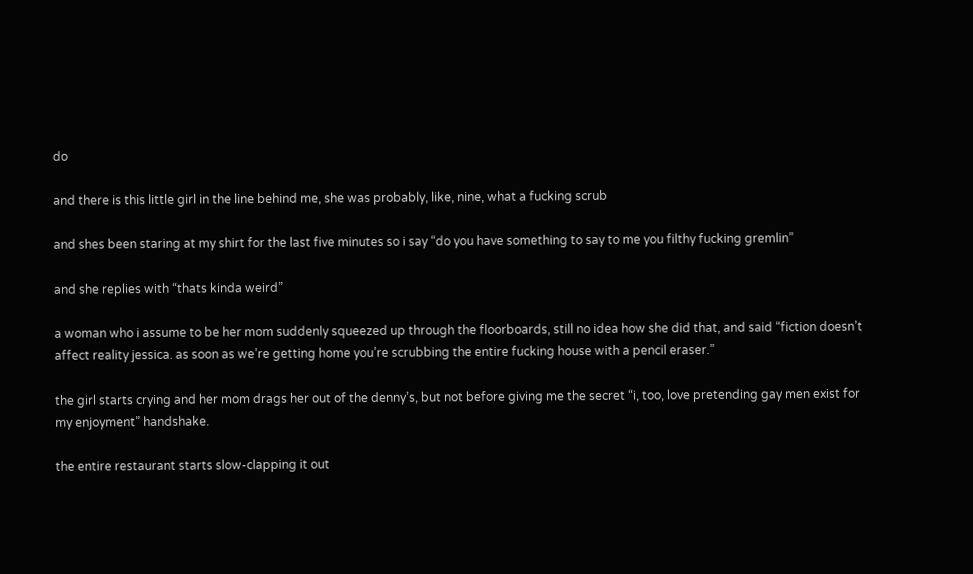do

and there is this little girl in the line behind me, she was probably, like, nine, what a fucking scrub

and shes been staring at my shirt for the last five minutes so i say “do you have something to say to me you filthy fucking gremlin”

and she replies with “thats kinda weird”

a woman who i assume to be her mom suddenly squeezed up through the floorboards, still no idea how she did that, and said “fiction doesn’t affect reality jessica. as soon as we’re getting home you’re scrubbing the entire fucking house with a pencil eraser.”

the girl starts crying and her mom drags her out of the denny’s, but not before giving me the secret “i, too, love pretending gay men exist for my enjoyment” handshake.

the entire restaurant starts slow-clapping it out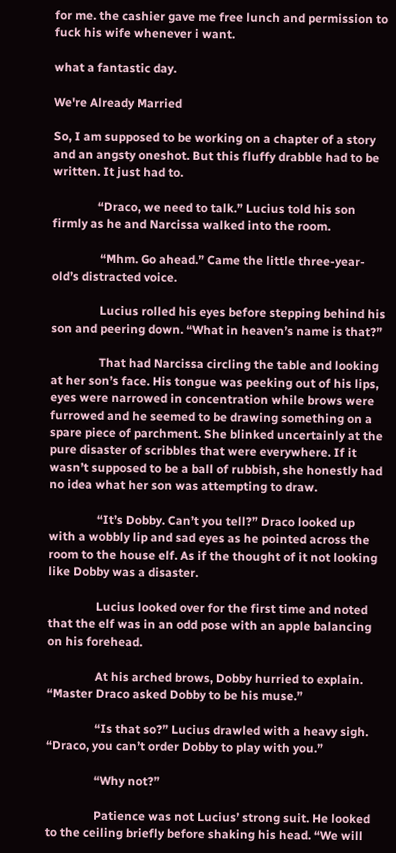for me. the cashier gave me free lunch and permission to fuck his wife whenever i want.

what a fantastic day.

We're Already Married

So, I am supposed to be working on a chapter of a story and an angsty oneshot. But this fluffy drabble had to be written. It just had to.

               “Draco, we need to talk.” Lucius told his son firmly as he and Narcissa walked into the room.

                “Mhm. Go ahead.” Came the little three-year-old’s distracted voice.

                Lucius rolled his eyes before stepping behind his son and peering down. “What in heaven’s name is that?”

                That had Narcissa circling the table and looking at her son’s face. His tongue was peeking out of his lips, eyes were narrowed in concentration while brows were furrowed and he seemed to be drawing something on a spare piece of parchment. She blinked uncertainly at the pure disaster of scribbles that were everywhere. If it wasn’t supposed to be a ball of rubbish, she honestly had no idea what her son was attempting to draw.

                “It’s Dobby. Can’t you tell?” Draco looked up with a wobbly lip and sad eyes as he pointed across the room to the house elf. As if the thought of it not looking like Dobby was a disaster.

                Lucius looked over for the first time and noted that the elf was in an odd pose with an apple balancing on his forehead.

                At his arched brows, Dobby hurried to explain. “Master Draco asked Dobby to be his muse.”

                “Is that so?” Lucius drawled with a heavy sigh. “Draco, you can’t order Dobby to play with you.”

                “Why not?”

                Patience was not Lucius’ strong suit. He looked to the ceiling briefly before shaking his head. “We will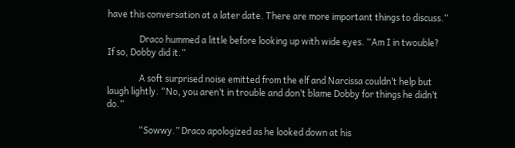have this conversation at a later date. There are more important things to discuss.”

                Draco hummed a little before looking up with wide eyes. “Am I in twouble? If so, Dobby did it.”

                A soft surprised noise emitted from the elf and Narcissa couldn’t help but laugh lightly. “No, you aren’t in trouble and don’t blame Dobby for things he didn’t do.”

                “Sowwy.” Draco apologized as he looked down at his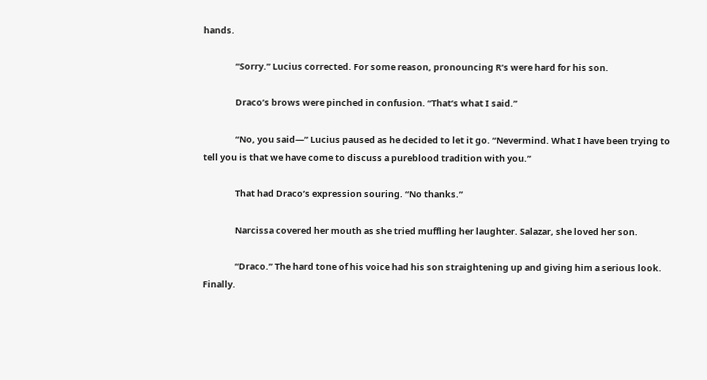hands.

                “Sorry.” Lucius corrected. For some reason, pronouncing R’s were hard for his son.

                Draco’s brows were pinched in confusion. “That’s what I said.”

                “No, you said—” Lucius paused as he decided to let it go. “Nevermind. What I have been trying to tell you is that we have come to discuss a pureblood tradition with you.”

                That had Draco’s expression souring. “No thanks.”

                Narcissa covered her mouth as she tried muffling her laughter. Salazar, she loved her son.

                “Draco.” The hard tone of his voice had his son straightening up and giving him a serious look. Finally.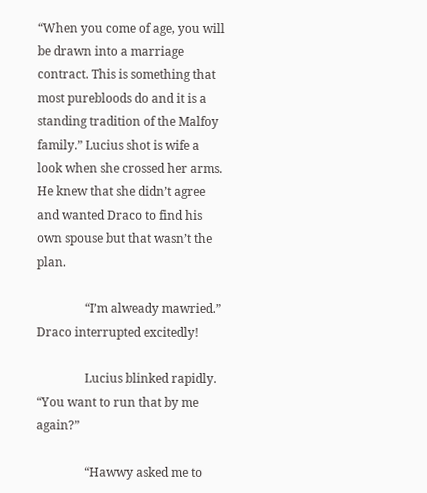“When you come of age, you will be drawn into a marriage contract. This is something that most purebloods do and it is a standing tradition of the Malfoy family.” Lucius shot is wife a look when she crossed her arms. He knew that she didn’t agree and wanted Draco to find his own spouse but that wasn’t the plan.

                “I’m alweady mawried.” Draco interrupted excitedly!

                Lucius blinked rapidly. “You want to run that by me again?”

                “Hawwy asked me to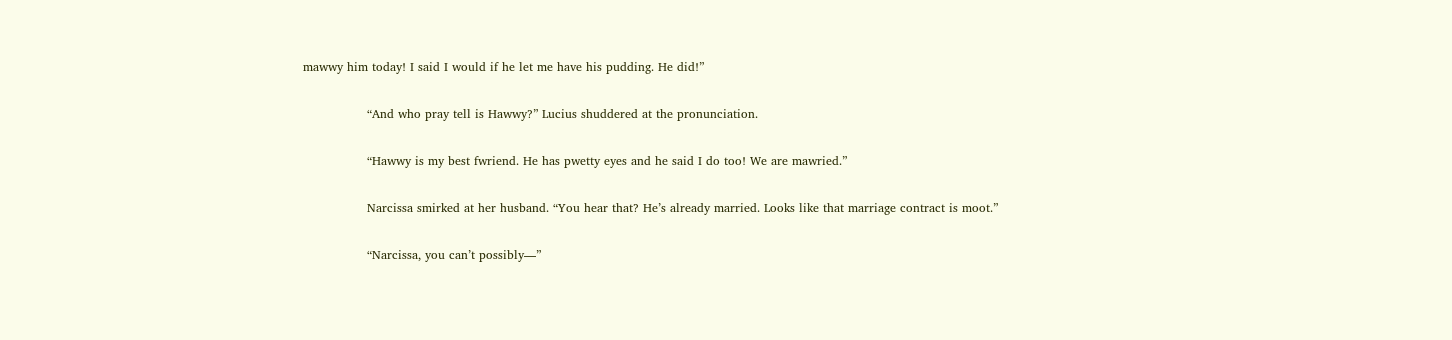mawwy him today! I said I would if he let me have his pudding. He did!”

                “And who pray tell is Hawwy?” Lucius shuddered at the pronunciation.

                “Hawwy is my best fwriend. He has pwetty eyes and he said I do too! We are mawried.”

                Narcissa smirked at her husband. “You hear that? He’s already married. Looks like that marriage contract is moot.”

                “Narcissa, you can’t possibly—”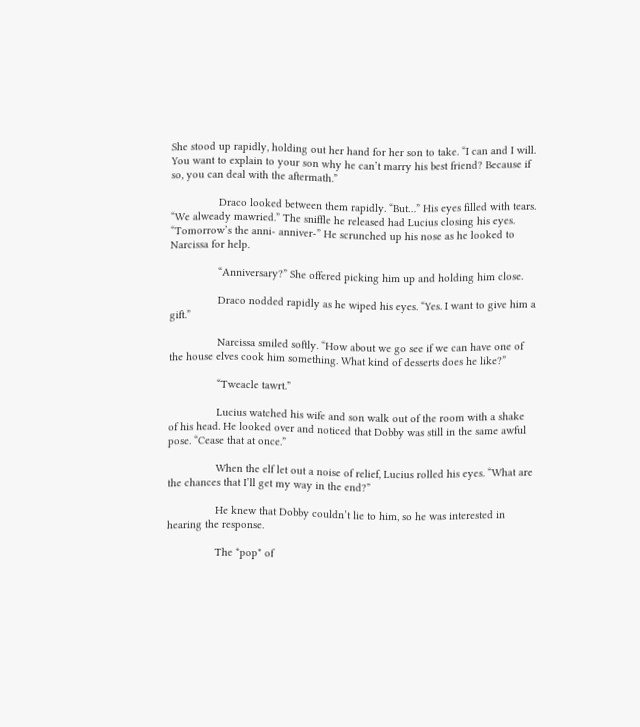She stood up rapidly, holding out her hand for her son to take. “I can and I will. You want to explain to your son why he can’t marry his best friend? Because if so, you can deal with the aftermath.”

                Draco looked between them rapidly. “But…” His eyes filled with tears. “We alweady mawried.” The sniffle he released had Lucius closing his eyes. “Tomorrow’s the anni- anniver-” He scrunched up his nose as he looked to Narcissa for help.

                “Anniversary?” She offered picking him up and holding him close.

                Draco nodded rapidly as he wiped his eyes. “Yes. I want to give him a gift.”

                Narcissa smiled softly. “How about we go see if we can have one of the house elves cook him something. What kind of desserts does he like?”

                “Tweacle tawrt.”

                Lucius watched his wife and son walk out of the room with a shake of his head. He looked over and noticed that Dobby was still in the same awful pose. “Cease that at once.”

                When the elf let out a noise of relief, Lucius rolled his eyes. “What are the chances that I’ll get my way in the end?”

                He knew that Dobby couldn’t lie to him, so he was interested in hearing the response.

                The *pop* of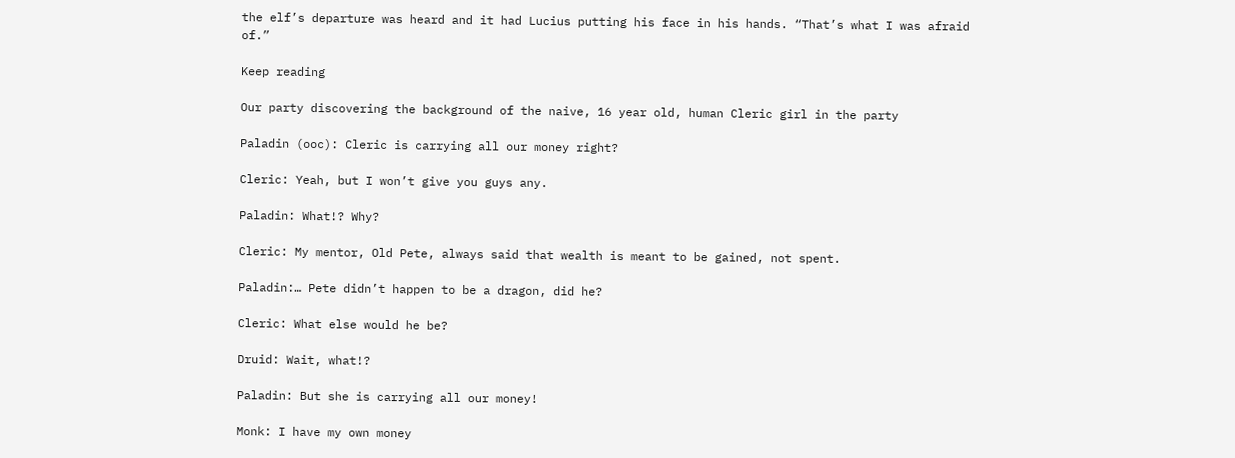the elf’s departure was heard and it had Lucius putting his face in his hands. “That’s what I was afraid of.”

Keep reading

Our party discovering the background of the naive, 16 year old, human Cleric girl in the party

Paladin (ooc): Cleric is carrying all our money right?

Cleric: Yeah, but I won’t give you guys any.

Paladin: What!? Why?

Cleric: My mentor, Old Pete, always said that wealth is meant to be gained, not spent.

Paladin:… Pete didn’t happen to be a dragon, did he?

Cleric: What else would he be?

Druid: Wait, what!?

Paladin: But she is carrying all our money!

Monk: I have my own money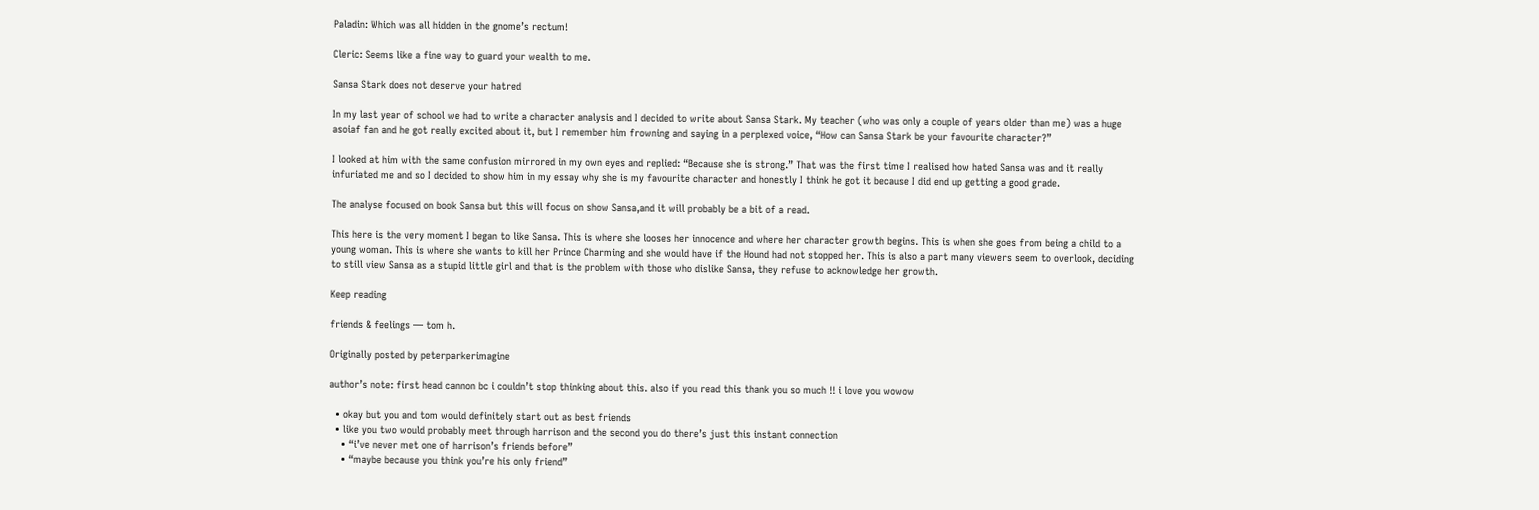Paladin: Which was all hidden in the gnome’s rectum!

Cleric: Seems like a fine way to guard your wealth to me.

Sansa Stark does not deserve your hatred

In my last year of school we had to write a character analysis and I decided to write about Sansa Stark. My teacher (who was only a couple of years older than me) was a huge asoiaf fan and he got really excited about it, but I remember him frowning and saying in a perplexed voice, “How can Sansa Stark be your favourite character?”

I looked at him with the same confusion mirrored in my own eyes and replied: “Because she is strong.” That was the first time I realised how hated Sansa was and it really infuriated me and so I decided to show him in my essay why she is my favourite character and honestly I think he got it because I did end up getting a good grade.

The analyse focused on book Sansa but this will focus on show Sansa,and it will probably be a bit of a read.

This here is the very moment I began to like Sansa. This is where she looses her innocence and where her character growth begins. This is when she goes from being a child to a young woman. This is where she wants to kill her Prince Charming and she would have if the Hound had not stopped her. This is also a part many viewers seem to overlook, deciding to still view Sansa as a stupid little girl and that is the problem with those who dislike Sansa, they refuse to acknowledge her growth.

Keep reading

friends & feelings — tom h.

Originally posted by peterparkerimagine

author’s note: first head cannon bc i couldn’t stop thinking about this. also if you read this thank you so much !! i love you wowow

  • okay but you and tom would definitely start out as best friends
  • like you two would probably meet through harrison and the second you do there’s just this instant connection
    • “i’ve never met one of harrison’s friends before”
    • “maybe because you think you’re his only friend”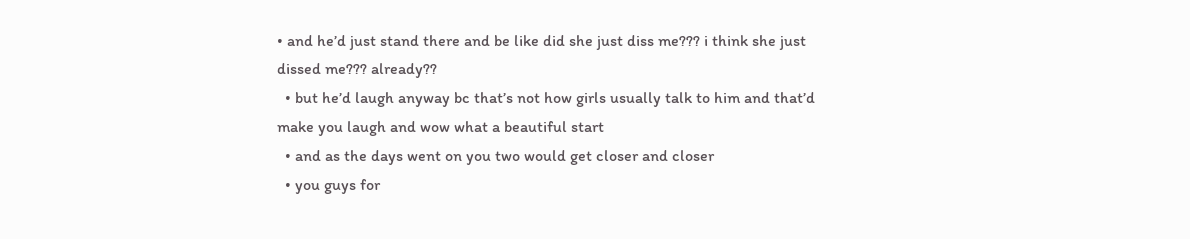• and he’d just stand there and be like did she just diss me??? i think she just dissed me??? already??
  • but he’d laugh anyway bc that’s not how girls usually talk to him and that’d make you laugh and wow what a beautiful start
  • and as the days went on you two would get closer and closer
  • you guys for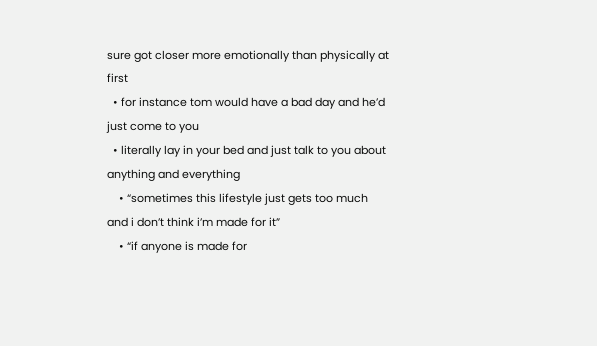sure got closer more emotionally than physically at first
  • for instance tom would have a bad day and he’d just come to you
  • literally lay in your bed and just talk to you about anything and everything
    • “sometimes this lifestyle just gets too much and i don’t think i’m made for it”
    • “if anyone is made for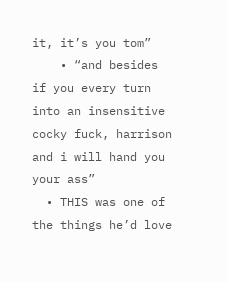it, it’s you tom”
    • “and besides if you every turn into an insensitive cocky fuck, harrison and i will hand you your ass”
  • THIS was one of the things he’d love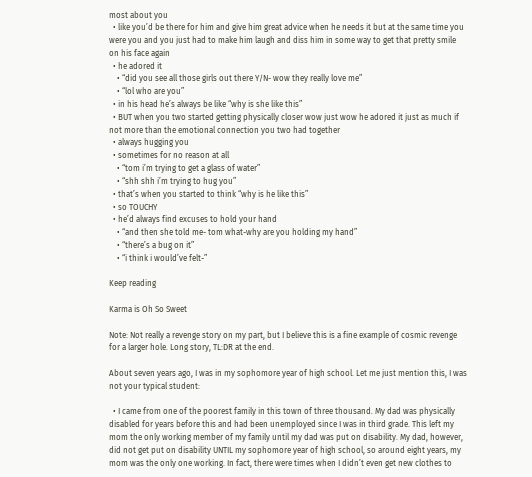most about you
  • like you’d be there for him and give him great advice when he needs it but at the same time you were you and you just had to make him laugh and diss him in some way to get that pretty smile on his face again
  • he adored it
    • “did you see all those girls out there Y/N- wow they really love me”
    • “lol who are you”
  • in his head he’s always be like “why is she like this”
  • BUT when you two started getting physically closer wow just wow he adored it just as much if not more than the emotional connection you two had together
  • always hugging you
  • sometimes for no reason at all
    • “tom i’m trying to get a glass of water”
    • “shh shh i’m trying to hug you”
  • that’s when you started to think “why is he like this”
  • so TOUCHY
  • he’d always find excuses to hold your hand
    • “and then she told me- tom what-why are you holding my hand”
    • “there’s a bug on it”
    • “i think i would’ve felt-”

Keep reading

Karma is Oh So Sweet

Note: Not really a revenge story on my part, but I believe this is a fine example of cosmic revenge for a larger hole. Long story, TL:DR at the end.

About seven years ago, I was in my sophomore year of high school. Let me just mention this, I was not your typical student:

  • I came from one of the poorest family in this town of three thousand. My dad was physically disabled for years before this and had been unemployed since I was in third grade. This left my mom the only working member of my family until my dad was put on disability. My dad, however, did not get put on disability UNTIL my sophomore year of high school, so around eight years, my mom was the only one working. In fact, there were times when I didn’t even get new clothes to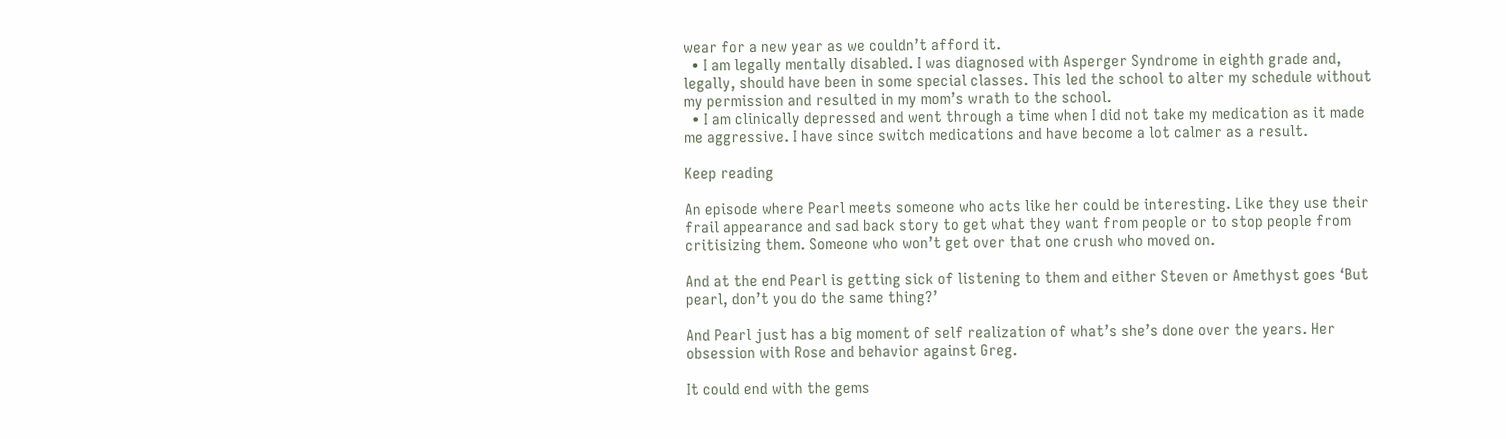wear for a new year as we couldn’t afford it.
  • I am legally mentally disabled. I was diagnosed with Asperger Syndrome in eighth grade and, legally, should have been in some special classes. This led the school to alter my schedule without my permission and resulted in my mom’s wrath to the school.
  • I am clinically depressed and went through a time when I did not take my medication as it made me aggressive. I have since switch medications and have become a lot calmer as a result.

Keep reading

An episode where Pearl meets someone who acts like her could be interesting. Like they use their frail appearance and sad back story to get what they want from people or to stop people from critisizing them. Someone who won’t get over that one crush who moved on.

And at the end Pearl is getting sick of listening to them and either Steven or Amethyst goes ‘But pearl, don’t you do the same thing?’

And Pearl just has a big moment of self realization of what’s she’s done over the years. Her obsession with Rose and behavior against Greg.

It could end with the gems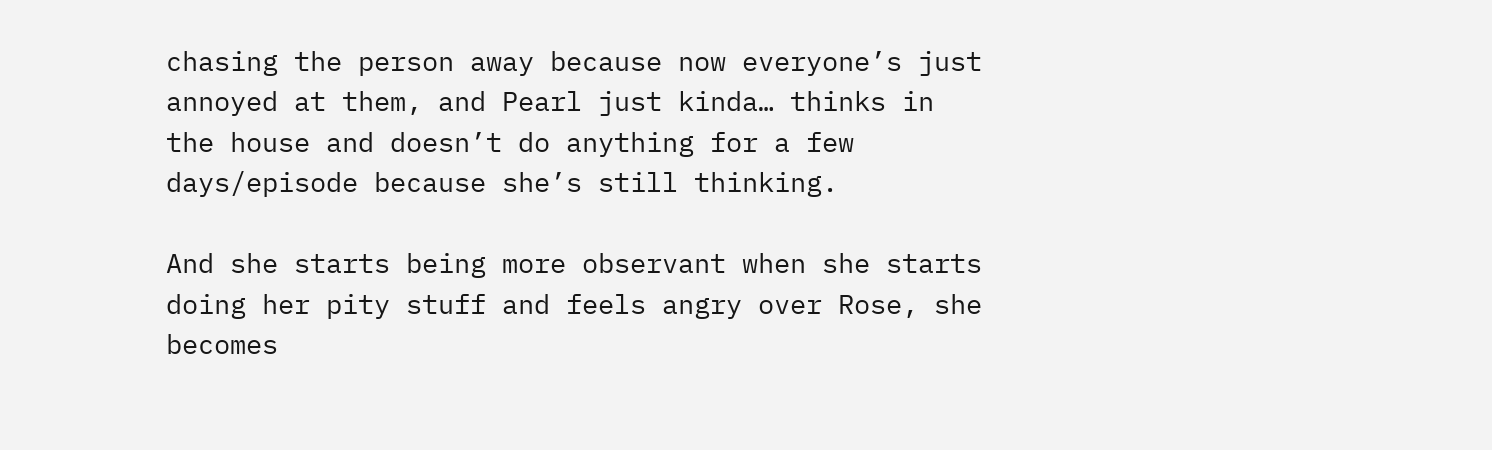chasing the person away because now everyone’s just annoyed at them, and Pearl just kinda… thinks in the house and doesn’t do anything for a few days/episode because she’s still thinking.

And she starts being more observant when she starts doing her pity stuff and feels angry over Rose, she becomes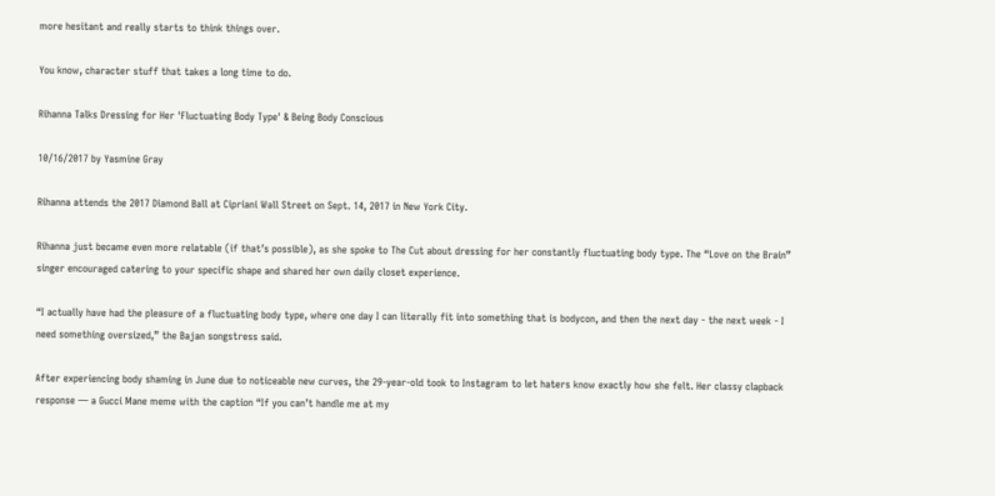more hesitant and really starts to think things over.

You know, character stuff that takes a long time to do.

Rihanna Talks Dressing for Her 'Fluctuating Body Type' & Being Body Conscious

10/16/2017 by Yasmine Gray

Rihanna attends the 2017 Diamond Ball at Cipriani Wall Street on Sept. 14, 2017 in New York City.

Rihanna just became even more relatable (if that’s possible), as she spoke to The Cut about dressing for her constantly fluctuating body type. The “Love on the Brain” singer encouraged catering to your specific shape and shared her own daily closet experience.

“I actually have had the pleasure of a fluctuating body type, where one day I can literally fit into something that is bodycon, and then the next day - the next week - I need something oversized,” the Bajan songstress said.

After experiencing body shaming in June due to noticeable new curves, the 29-year-old took to Instagram to let haters know exactly how she felt. Her classy clapback response — a Gucci Mane meme with the caption “If you can’t handle me at my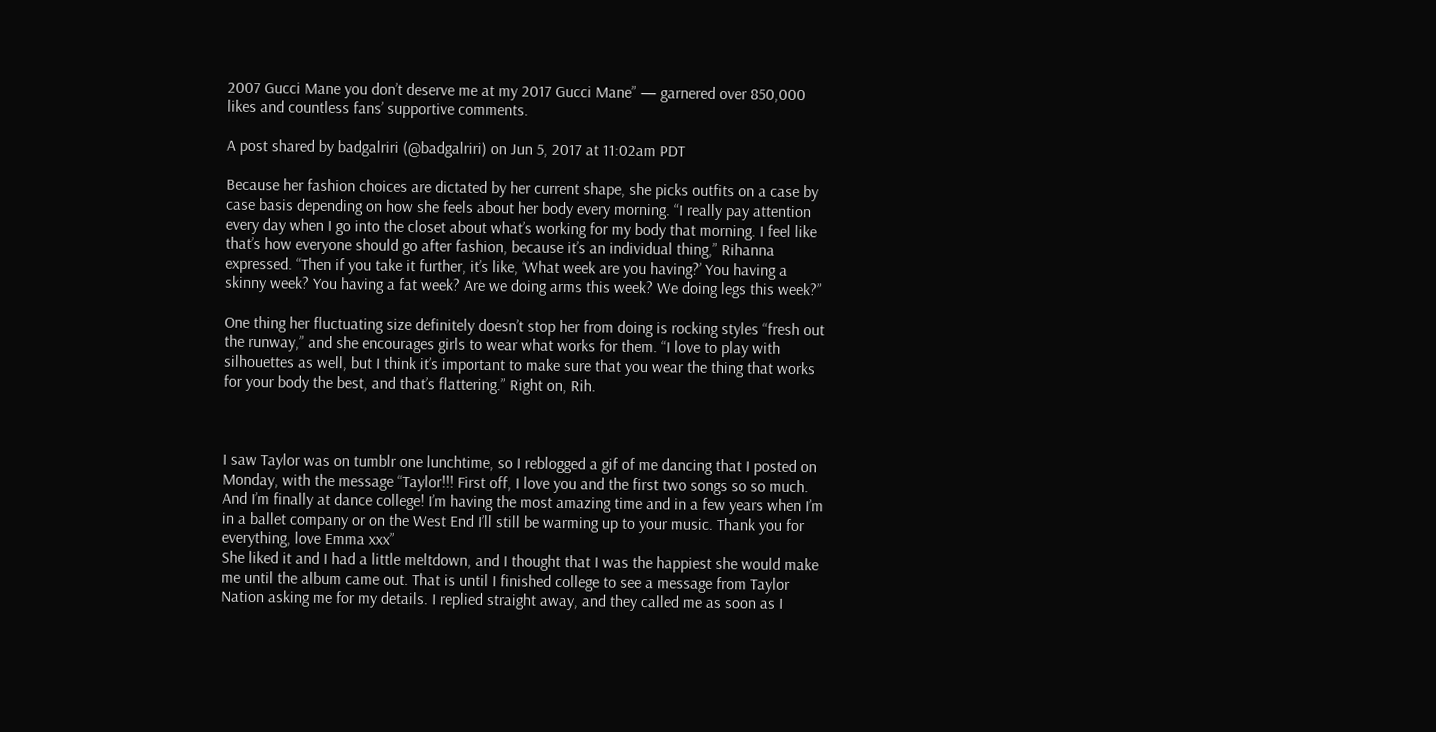2007 Gucci Mane you don’t deserve me at my 2017 Gucci Mane” — garnered over 850,000 likes and countless fans’ supportive comments.

A post shared by badgalriri (@badgalriri) on Jun 5, 2017 at 11:02am PDT

Because her fashion choices are dictated by her current shape, she picks outfits on a case by case basis depending on how she feels about her body every morning. “I really pay attention every day when I go into the closet about what’s working for my body that morning. I feel like that’s how everyone should go after fashion, because it’s an individual thing,” Rihanna expressed. “Then if you take it further, it’s like, ‘What week are you having?’ You having a skinny week? You having a fat week? Are we doing arms this week? We doing legs this week?”

One thing her fluctuating size definitely doesn’t stop her from doing is rocking styles “fresh out the runway,” and she encourages girls to wear what works for them. “I love to play with silhouettes as well, but I think it’s important to make sure that you wear the thing that works for your body the best, and that’s flattering.” Right on, Rih.



I saw Taylor was on tumblr one lunchtime, so I reblogged a gif of me dancing that I posted on Monday, with the message “Taylor!!! First off, I love you and the first two songs so so much. And I’m finally at dance college! I’m having the most amazing time and in a few years when I’m in a ballet company or on the West End I’ll still be warming up to your music. Thank you for everything, love Emma xxx”
She liked it and I had a little meltdown, and I thought that I was the happiest she would make me until the album came out. That is until I finished college to see a message from Taylor Nation asking me for my details. I replied straight away, and they called me as soon as I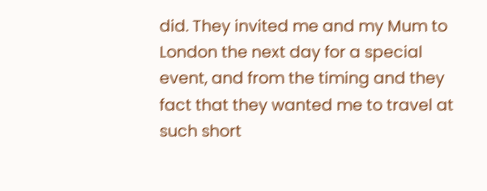did. They invited me and my Mum to London the next day for a special event, and from the timing and they fact that they wanted me to travel at such short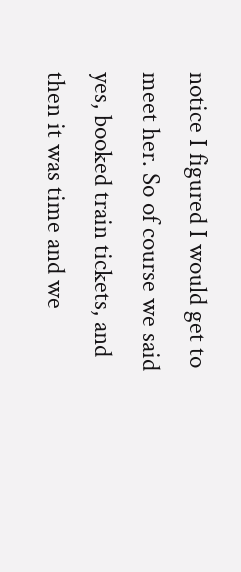notice I figured I would get to meet her. So of course we said yes, booked train tickets, and then it was time and we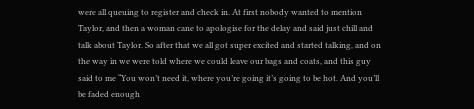were all queuing to register and check in. At first nobody wanted to mention Taylor, and then a woman cane to apologise for the delay and said just chill and talk about Taylor. So after that we all got super excited and started talking, and on the way in we were told where we could leave our bags and coats, and this guy said to me “You won’t need it, where you’re going it’s going to be hot. And you’ll be faded enough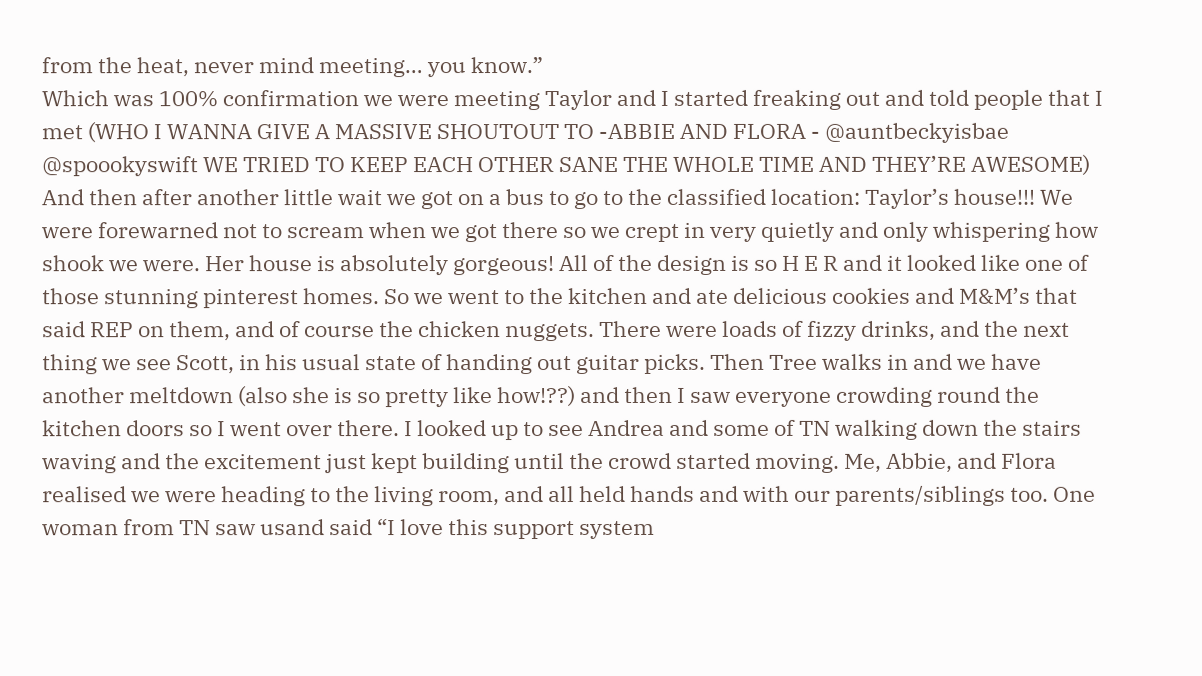from the heat, never mind meeting… you know.”
Which was 100% confirmation we were meeting Taylor and I started freaking out and told people that I met (WHO I WANNA GIVE A MASSIVE SHOUTOUT TO -ABBIE AND FLORA - @auntbeckyisbae @spoookyswift WE TRIED TO KEEP EACH OTHER SANE THE WHOLE TIME AND THEY’RE AWESOME)
And then after another little wait we got on a bus to go to the classified location: Taylor’s house!!! We were forewarned not to scream when we got there so we crept in very quietly and only whispering how shook we were. Her house is absolutely gorgeous! All of the design is so H E R and it looked like one of those stunning pinterest homes. So we went to the kitchen and ate delicious cookies and M&M’s that said REP on them, and of course the chicken nuggets. There were loads of fizzy drinks, and the next thing we see Scott, in his usual state of handing out guitar picks. Then Tree walks in and we have another meltdown (also she is so pretty like how!??) and then I saw everyone crowding round the kitchen doors so I went over there. I looked up to see Andrea and some of TN walking down the stairs waving and the excitement just kept building until the crowd started moving. Me, Abbie, and Flora realised we were heading to the living room, and all held hands and with our parents/siblings too. One woman from TN saw usand said “I love this support system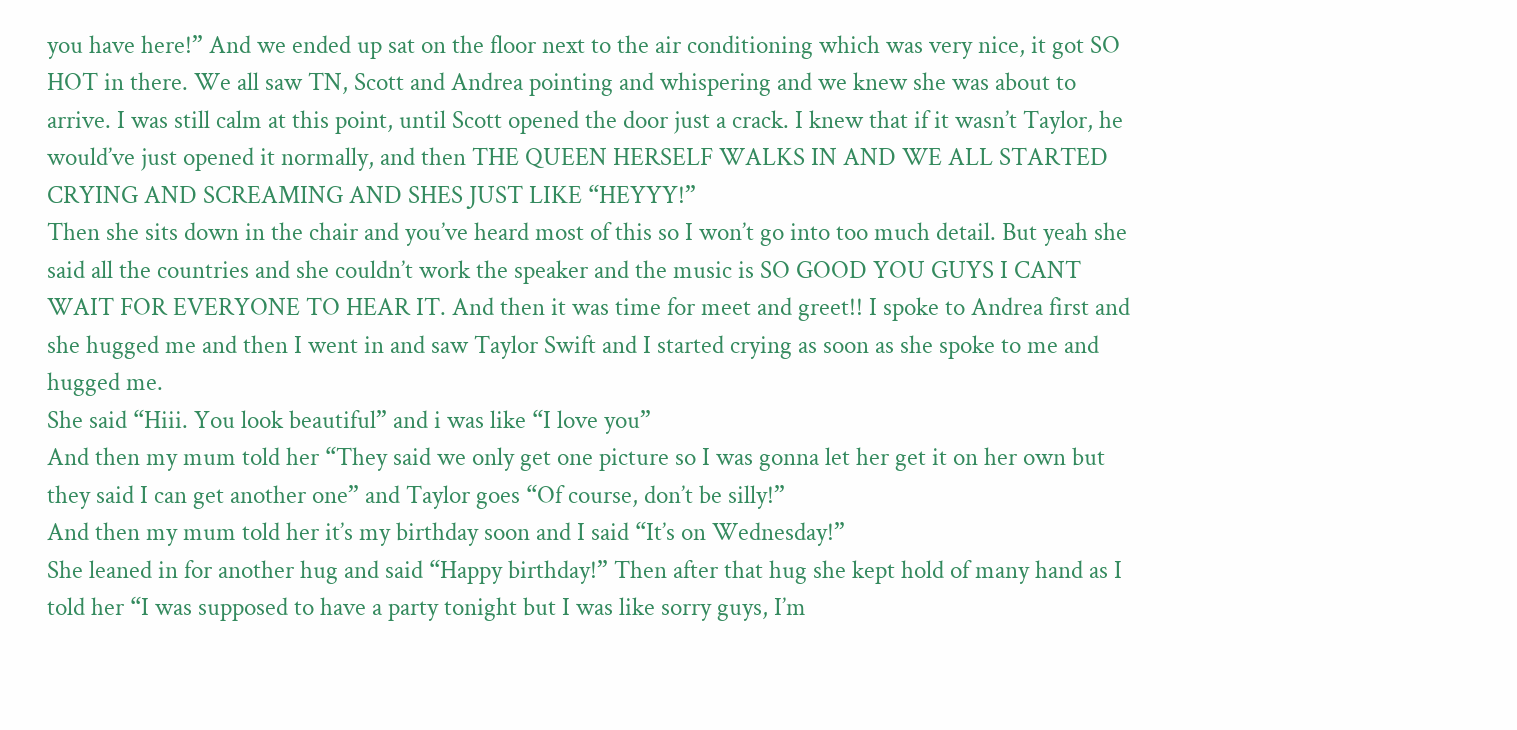you have here!” And we ended up sat on the floor next to the air conditioning which was very nice, it got SO HOT in there. We all saw TN, Scott and Andrea pointing and whispering and we knew she was about to arrive. I was still calm at this point, until Scott opened the door just a crack. I knew that if it wasn’t Taylor, he would’ve just opened it normally, and then THE QUEEN HERSELF WALKS IN AND WE ALL STARTED CRYING AND SCREAMING AND SHES JUST LIKE “HEYYY!”
Then she sits down in the chair and you’ve heard most of this so I won’t go into too much detail. But yeah she said all the countries and she couldn’t work the speaker and the music is SO GOOD YOU GUYS I CANT WAIT FOR EVERYONE TO HEAR IT. And then it was time for meet and greet!! I spoke to Andrea first and she hugged me and then I went in and saw Taylor Swift and I started crying as soon as she spoke to me and hugged me.
She said “Hiii. You look beautiful” and i was like “I love you”
And then my mum told her “They said we only get one picture so I was gonna let her get it on her own but they said I can get another one” and Taylor goes “Of course, don’t be silly!”
And then my mum told her it’s my birthday soon and I said “It’s on Wednesday!”
She leaned in for another hug and said “Happy birthday!” Then after that hug she kept hold of many hand as I told her “I was supposed to have a party tonight but I was like sorry guys, I’m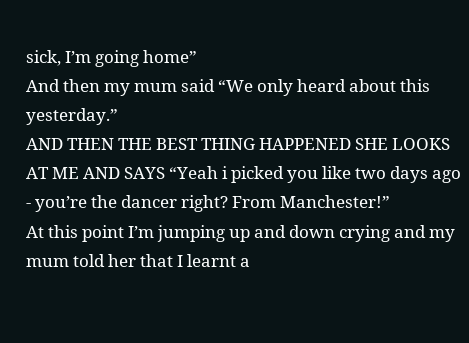sick, I’m going home”
And then my mum said “We only heard about this yesterday.”
AND THEN THE BEST THING HAPPENED SHE LOOKS AT ME AND SAYS “Yeah i picked you like two days ago - you’re the dancer right? From Manchester!”
At this point I’m jumping up and down crying and my mum told her that I learnt a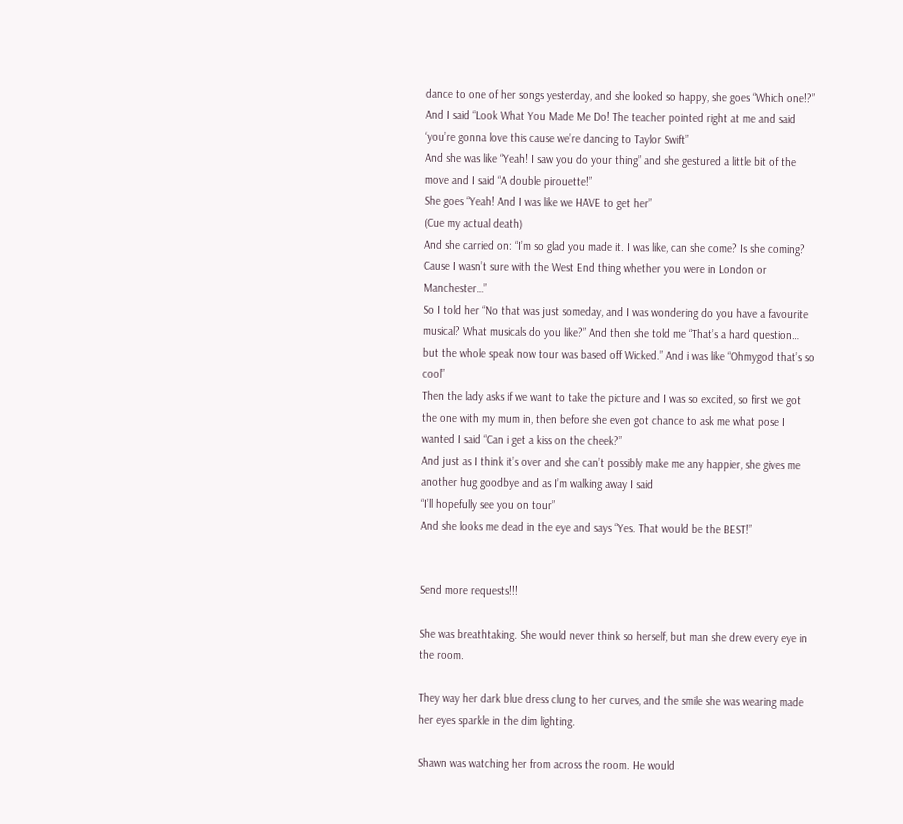dance to one of her songs yesterday, and she looked so happy, she goes “Which one!?”
And I said “Look What You Made Me Do! The teacher pointed right at me and said ‘you’re gonna love this cause we’re dancing to Taylor Swift”
And she was like “Yeah! I saw you do your thing” and she gestured a little bit of the move and I said “A double pirouette!”
She goes “Yeah! And I was like we HAVE to get her”
(Cue my actual death)
And she carried on: “I’m so glad you made it. I was like, can she come? Is she coming? Cause I wasn’t sure with the West End thing whether you were in London or Manchester…”
So I told her “No that was just someday, and I was wondering do you have a favourite musical? What musicals do you like?” And then she told me “That’s a hard question… but the whole speak now tour was based off Wicked.” And i was like “Ohmygod that’s so cool”
Then the lady asks if we want to take the picture and I was so excited, so first we got the one with my mum in, then before she even got chance to ask me what pose I wanted I said “Can i get a kiss on the cheek?”
And just as I think it’s over and she can’t possibly make me any happier, she gives me another hug goodbye and as I’m walking away I said
“I’ll hopefully see you on tour”
And she looks me dead in the eye and says “Yes. That would be the BEST!”


Send more requests!!!

She was breathtaking. She would never think so herself, but man she drew every eye in the room.

They way her dark blue dress clung to her curves, and the smile she was wearing made her eyes sparkle in the dim lighting.

Shawn was watching her from across the room. He would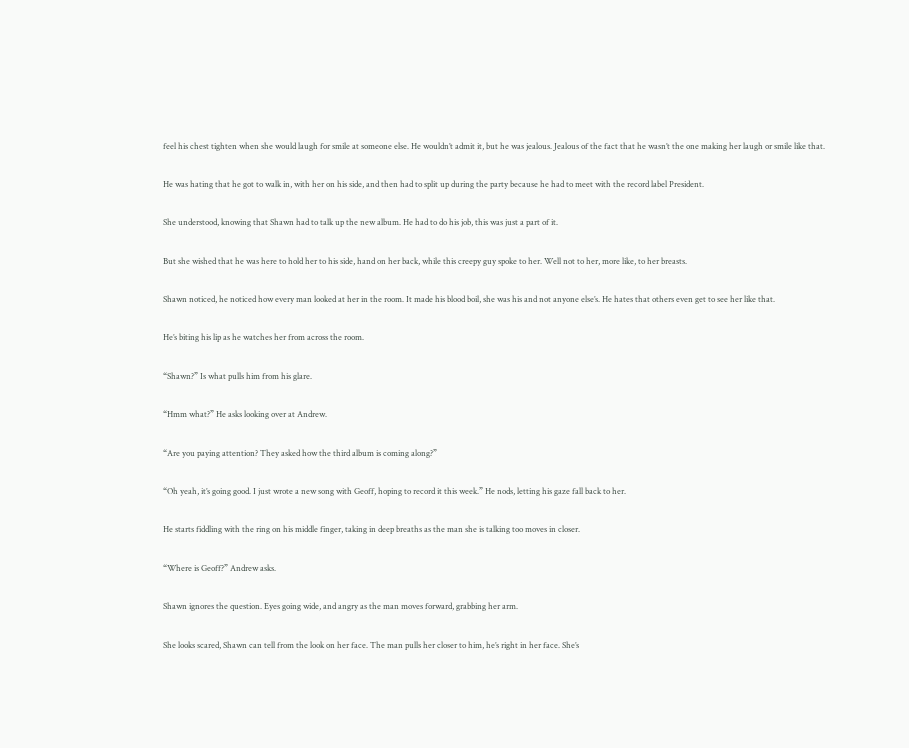feel his chest tighten when she would laugh for smile at someone else. He wouldn’t admit it, but he was jealous. Jealous of the fact that he wasn’t the one making her laugh or smile like that.

He was hating that he got to walk in, with her on his side, and then had to split up during the party because he had to meet with the record label President.

She understood, knowing that Shawn had to talk up the new album. He had to do his job, this was just a part of it.

But she wished that he was here to hold her to his side, hand on her back, while this creepy guy spoke to her. Well not to her, more like, to her breasts.

Shawn noticed, he noticed how every man looked at her in the room. It made his blood boil, she was his and not anyone else’s. He hates that others even get to see her like that.

He’s biting his lip as he watches her from across the room.

“Shawn?” Is what pulls him from his glare.

“Hmm what?” He asks looking over at Andrew.

“Are you paying attention? They asked how the third album is coming along?”

“Oh yeah, it’s going good. I just wrote a new song with Geoff, hoping to record it this week.” He nods, letting his gaze fall back to her.

He starts fiddling with the ring on his middle finger, taking in deep breaths as the man she is talking too moves in closer.

“Where is Geoff?” Andrew asks.

Shawn ignores the question. Eyes going wide, and angry as the man moves forward, grabbing her arm.

She looks scared, Shawn can tell from the look on her face. The man pulls her closer to him, he’s right in her face. She’s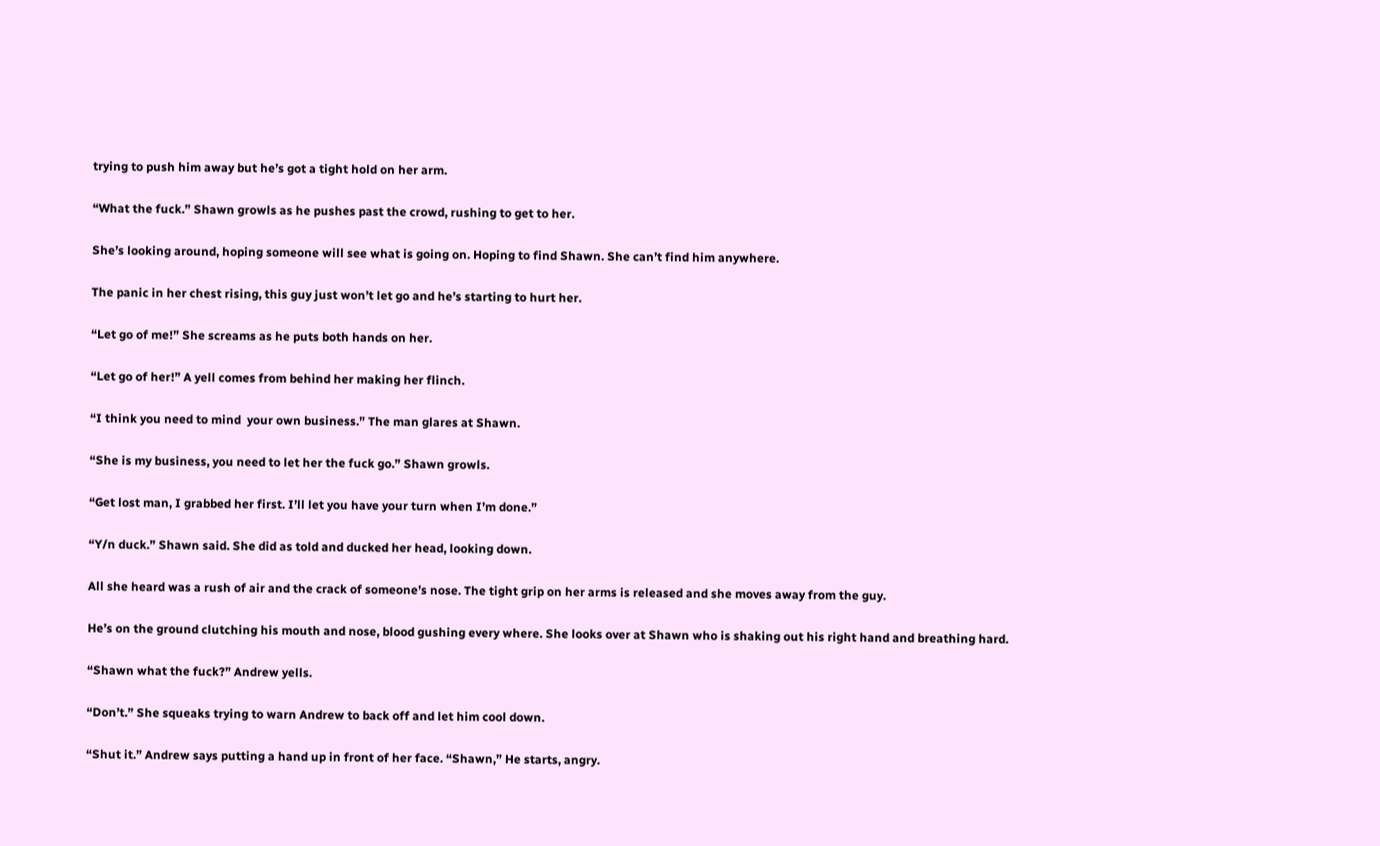trying to push him away but he’s got a tight hold on her arm.

“What the fuck.” Shawn growls as he pushes past the crowd, rushing to get to her.

She’s looking around, hoping someone will see what is going on. Hoping to find Shawn. She can’t find him anywhere.

The panic in her chest rising, this guy just won’t let go and he’s starting to hurt her.

“Let go of me!” She screams as he puts both hands on her.

“Let go of her!” A yell comes from behind her making her flinch.

“I think you need to mind  your own business.” The man glares at Shawn.

“She is my business, you need to let her the fuck go.” Shawn growls.

“Get lost man, I grabbed her first. I’ll let you have your turn when I’m done.”

“Y/n duck.” Shawn said. She did as told and ducked her head, looking down.

All she heard was a rush of air and the crack of someone’s nose. The tight grip on her arms is released and she moves away from the guy.

He’s on the ground clutching his mouth and nose, blood gushing every where. She looks over at Shawn who is shaking out his right hand and breathing hard.

“Shawn what the fuck?” Andrew yells.

“Don’t.” She squeaks trying to warn Andrew to back off and let him cool down.

“Shut it.” Andrew says putting a hand up in front of her face. “Shawn,” He starts, angry.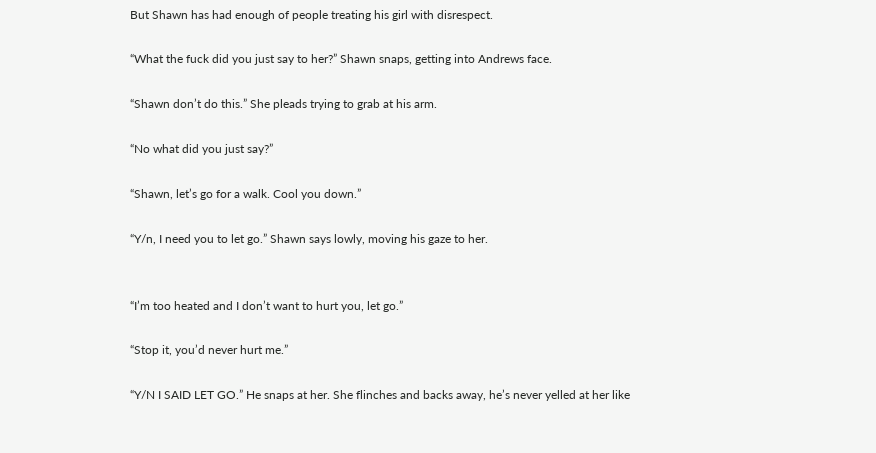But Shawn has had enough of people treating his girl with disrespect.

“What the fuck did you just say to her?” Shawn snaps, getting into Andrews face.

“Shawn don’t do this.” She pleads trying to grab at his arm.

“No what did you just say?”

“Shawn, let’s go for a walk. Cool you down.”

“Y/n, I need you to let go.” Shawn says lowly, moving his gaze to her.


“I’m too heated and I don’t want to hurt you, let go.”

“Stop it, you’d never hurt me.”

“Y/N I SAID LET GO.” He snaps at her. She flinches and backs away, he’s never yelled at her like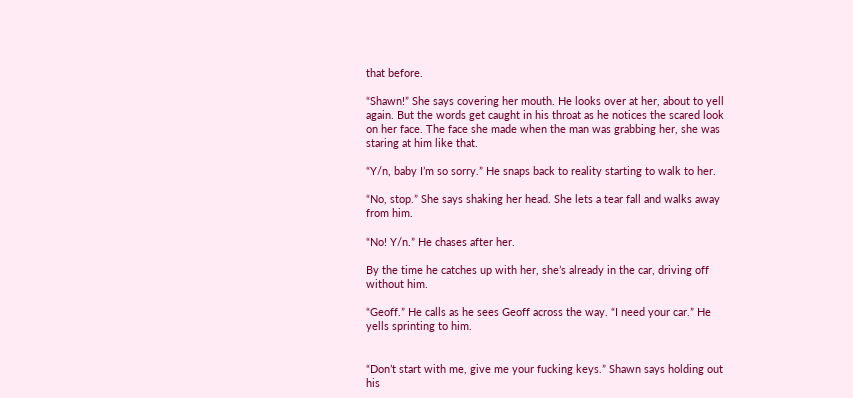that before.

“Shawn!” She says covering her mouth. He looks over at her, about to yell again. But the words get caught in his throat as he notices the scared look on her face. The face she made when the man was grabbing her, she was staring at him like that.

“Y/n, baby I’m so sorry.” He snaps back to reality starting to walk to her.

“No, stop.” She says shaking her head. She lets a tear fall and walks away from him.

“No! Y/n.” He chases after her.

By the time he catches up with her, she’s already in the car, driving off without him.

“Geoff.” He calls as he sees Geoff across the way. “I need your car.” He yells sprinting to him.


“Don’t start with me, give me your fucking keys.” Shawn says holding out his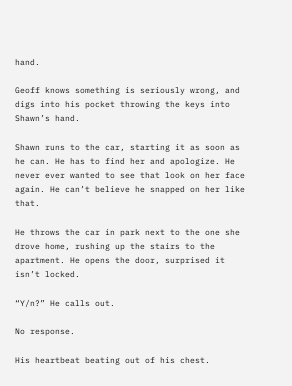hand.

Geoff knows something is seriously wrong, and digs into his pocket throwing the keys into Shawn’s hand.

Shawn runs to the car, starting it as soon as he can. He has to find her and apologize. He never ever wanted to see that look on her face again. He can’t believe he snapped on her like that.

He throws the car in park next to the one she drove home, rushing up the stairs to the apartment. He opens the door, surprised it isn’t locked.

“Y/n?” He calls out.

No response.

His heartbeat beating out of his chest.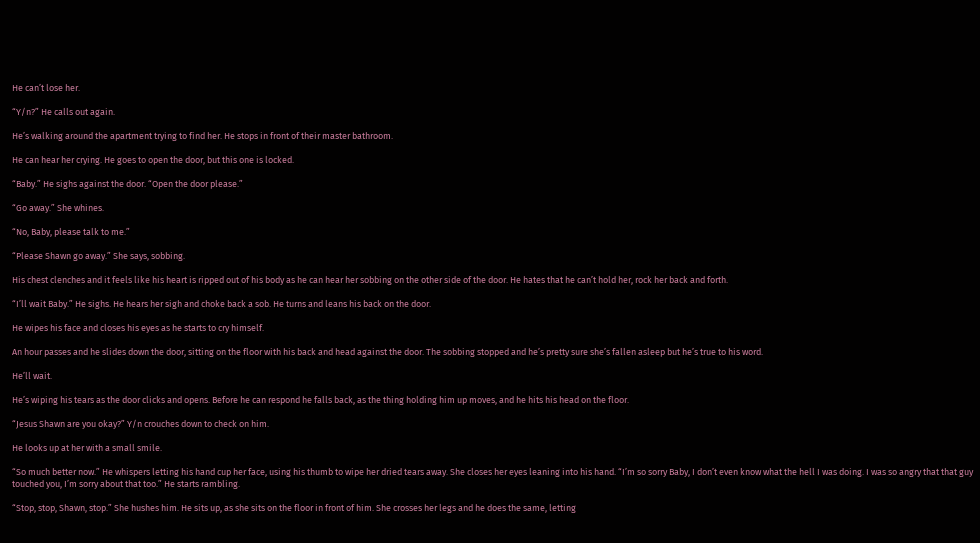He can’t lose her.

“Y/n?” He calls out again.

He’s walking around the apartment trying to find her. He stops in front of their master bathroom.

He can hear her crying. He goes to open the door, but this one is locked.

“Baby.” He sighs against the door. “Open the door please.”

“Go away.” She whines.

“No, Baby, please talk to me.”

“Please Shawn go away.” She says, sobbing.

His chest clenches and it feels like his heart is ripped out of his body as he can hear her sobbing on the other side of the door. He hates that he can’t hold her, rock her back and forth.

“I’ll wait Baby.” He sighs. He hears her sigh and choke back a sob. He turns and leans his back on the door.

He wipes his face and closes his eyes as he starts to cry himself.

An hour passes and he slides down the door, sitting on the floor with his back and head against the door. The sobbing stopped and he’s pretty sure she’s fallen asleep but he’s true to his word.

He’ll wait.

He’s wiping his tears as the door clicks and opens. Before he can respond he falls back, as the thing holding him up moves, and he hits his head on the floor.

“Jesus Shawn are you okay?” Y/n crouches down to check on him.

He looks up at her with a small smile.

“So much better now.” He whispers letting his hand cup her face, using his thumb to wipe her dried tears away. She closes her eyes leaning into his hand. “I’m so sorry Baby, I don’t even know what the hell I was doing. I was so angry that that guy touched you, I’m sorry about that too.” He starts rambling.

“Stop, stop, Shawn, stop.” She hushes him. He sits up, as she sits on the floor in front of him. She crosses her legs and he does the same, letting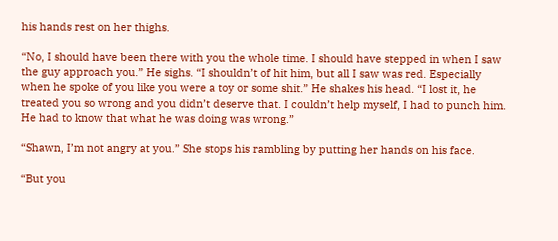his hands rest on her thighs.

“No, I should have been there with you the whole time. I should have stepped in when I saw the guy approach you.” He sighs. “I shouldn’t of hit him, but all I saw was red. Especially when he spoke of you like you were a toy or some shit.” He shakes his head. “I lost it, he treated you so wrong and you didn’t deserve that. I couldn’t help myself, I had to punch him. He had to know that what he was doing was wrong.”

“Shawn, I’m not angry at you.” She stops his rambling by putting her hands on his face.

“But you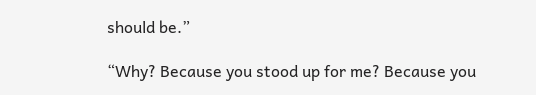should be.”

“Why? Because you stood up for me? Because you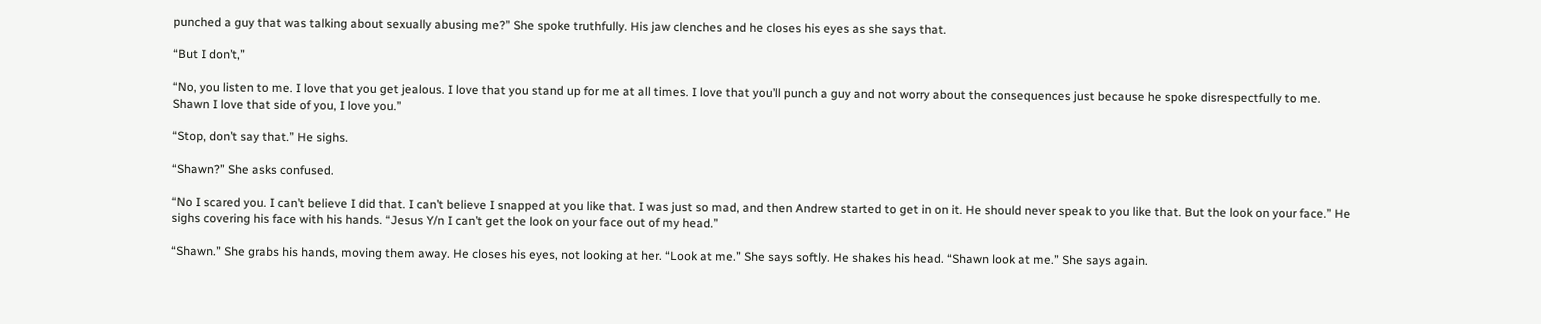punched a guy that was talking about sexually abusing me?” She spoke truthfully. His jaw clenches and he closes his eyes as she says that.

“But I don’t,”

“No, you listen to me. I love that you get jealous. I love that you stand up for me at all times. I love that you’ll punch a guy and not worry about the consequences just because he spoke disrespectfully to me. Shawn I love that side of you, I love you.”

“Stop, don’t say that.” He sighs.

“Shawn?” She asks confused.

“No I scared you. I can’t believe I did that. I can’t believe I snapped at you like that. I was just so mad, and then Andrew started to get in on it. He should never speak to you like that. But the look on your face.” He sighs covering his face with his hands. “Jesus Y/n I can’t get the look on your face out of my head.”

“Shawn.” She grabs his hands, moving them away. He closes his eyes, not looking at her. “Look at me.” She says softly. He shakes his head. “Shawn look at me.” She says again.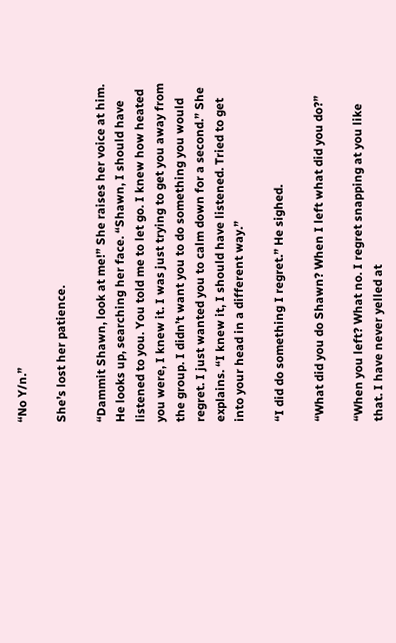“No Y/n.”

She’s lost her patience.

“Dammit Shawn, look at me!” She raises her voice at him. He looks up, searching her face. “Shawn, I should have listened to you. You told me to let go. I knew how heated you were, I knew it. I was just trying to get you away from the group. I didn’t want you to do something you would regret. I just wanted you to calm down for a second.” She explains. “I knew it, I should have listened. Tried to get into your head in a different way.”

“I did do something I regret.” He sighed.

“What did you do Shawn? When I left what did you do?”

“When you left? What no. I regret snapping at you like that. I have never yelled at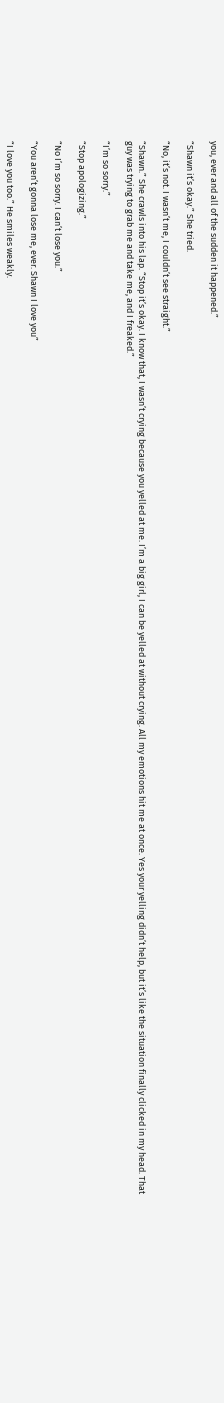you, ever and all of the sudden it happened.”

“Shawn it’s okay.” She tried.

“No, it’s not. I wasn’t me, I couldn’t see straight.”

“Shawn.” She crawls into his lap. “Stop it’s okay. I know that, I wasn’t crying because you yelled at me. I’m a big girl, I can be yelled at without crying. All my emotions hit me at once. Yes your yelling didn’t help, but it’s like the situation finally clicked in my head. That guy was trying to grab me and take me, and I freaked.”

“I’m so sorry.”

“Stop apologizing.”

“No I’m so sorry. I can’t lose you.”

“You aren’t gonna lose me, ever. Shawn I love you”

“I love you too.” He smiles weakly.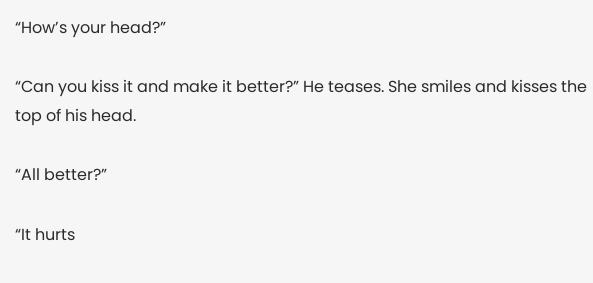“How’s your head?”

“Can you kiss it and make it better?” He teases. She smiles and kisses the top of his head.

“All better?”

“It hurts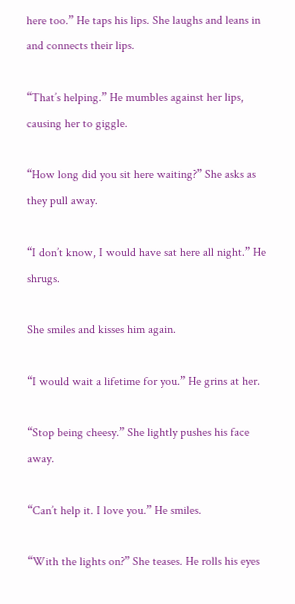here too.” He taps his lips. She laughs and leans in and connects their lips.

“That’s helping.” He mumbles against her lips, causing her to giggle.

“How long did you sit here waiting?” She asks as they pull away.

“I don’t know, I would have sat here all night.” He shrugs.

She smiles and kisses him again.

“I would wait a lifetime for you.” He grins at her.

“Stop being cheesy.” She lightly pushes his face away.

“Can’t help it. I love you.” He smiles.

“With the lights on?” She teases. He rolls his eyes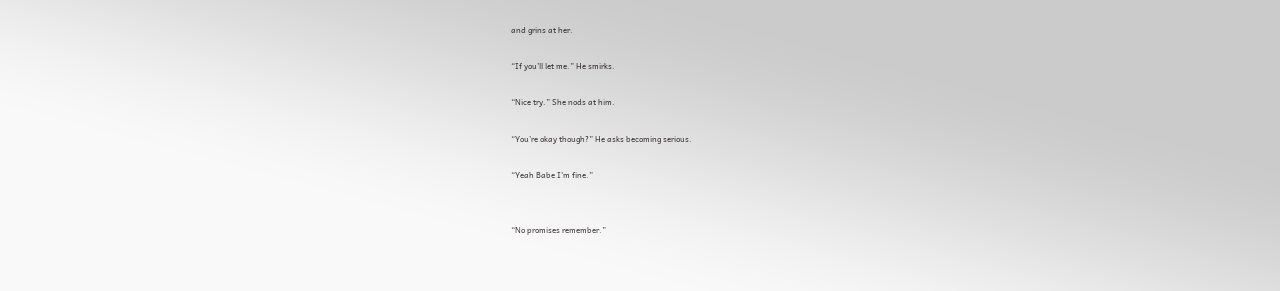and grins at her.

“If you’ll let me.” He smirks.

“Nice try.” She nods at him.

“You’re okay though?” He asks becoming serious.

“Yeah Babe I’m fine.”


“No promises remember.”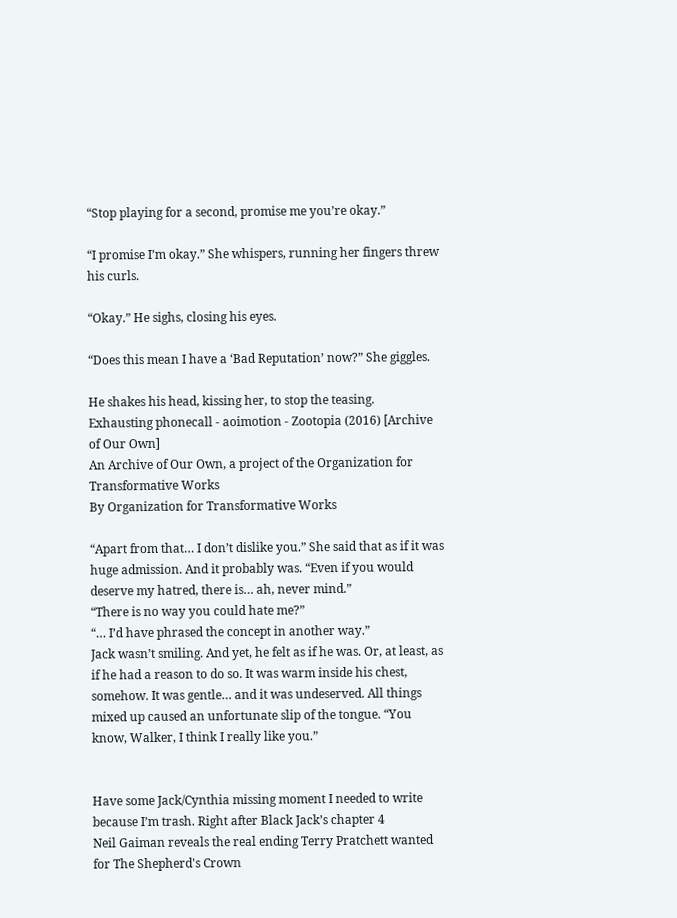“Stop playing for a second, promise me you’re okay.”

“I promise I’m okay.” She whispers, running her fingers threw his curls.

“Okay.” He sighs, closing his eyes.

“Does this mean I have a ‘Bad Reputation’ now?” She giggles.

He shakes his head, kissing her, to stop the teasing.
Exhausting phonecall - aoimotion - Zootopia (2016) [Archive of Our Own]
An Archive of Our Own, a project of the Organization for Transformative Works
By Organization for Transformative Works

“Apart from that… I don’t dislike you.” She said that as if it was huge admission. And it probably was. “Even if you would deserve my hatred, there is… ah, never mind.”
“There is no way you could hate me?”
“… I’d have phrased the concept in another way.”
Jack wasn’t smiling. And yet, he felt as if he was. Or, at least, as if he had a reason to do so. It was warm inside his chest, somehow. It was gentle… and it was undeserved. All things mixed up caused an unfortunate slip of the tongue. “You know, Walker, I think I really like you.”


Have some Jack/Cynthia missing moment I needed to write because I’m trash. Right after Black Jack’s chapter 4
Neil Gaiman reveals the real ending Terry Pratchett wanted for The Shepherd's Crown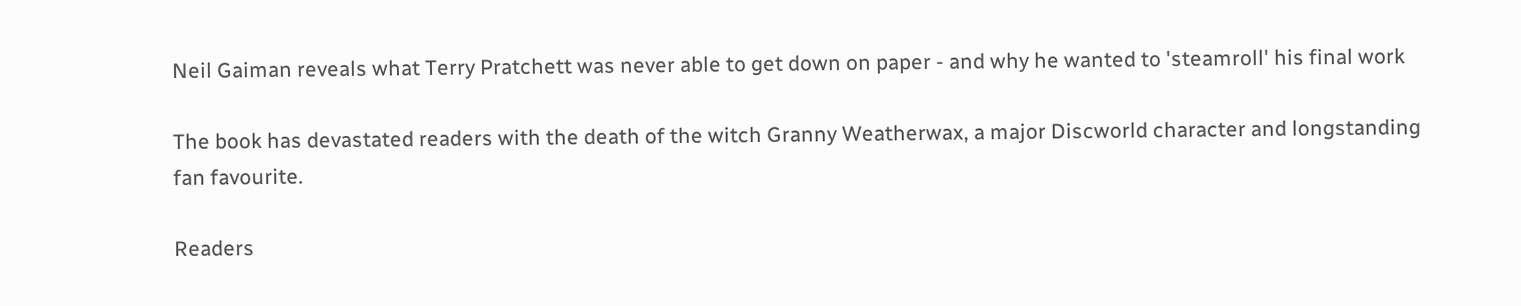Neil Gaiman reveals what Terry Pratchett was never able to get down on paper - and why he wanted to 'steamroll' his final work

The book has devastated readers with the death of the witch Granny Weatherwax, a major Discworld character and longstanding fan favourite.

Readers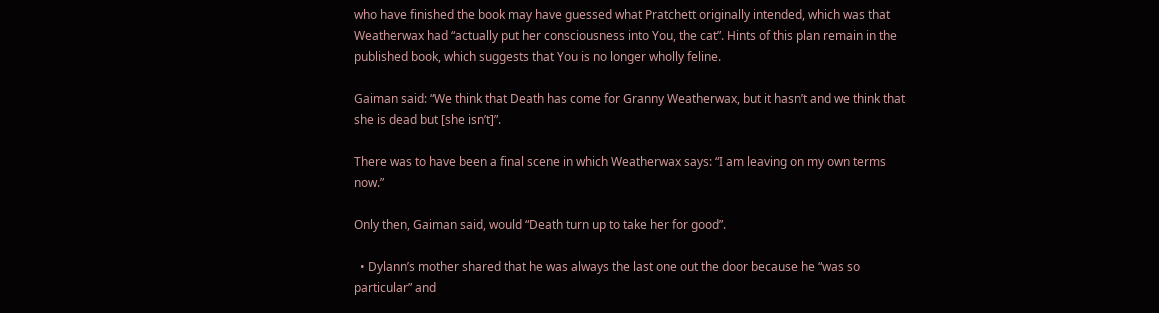who have finished the book may have guessed what Pratchett originally intended, which was that Weatherwax had “actually put her consciousness into You, the cat”. Hints of this plan remain in the published book, which suggests that You is no longer wholly feline.

Gaiman said: “We think that Death has come for Granny Weatherwax, but it hasn’t and we think that she is dead but [she isn’t]”.

There was to have been a final scene in which Weatherwax says: “I am leaving on my own terms now.”

Only then, Gaiman said, would “Death turn up to take her for good”.

  • Dylann’s mother shared that he was always the last one out the door because he “was so particular” and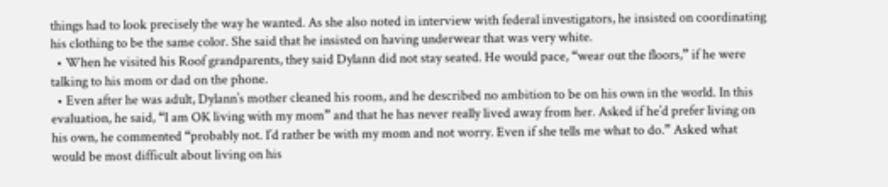things had to look precisely the way he wanted. As she also noted in interview with federal investigators, he insisted on coordinating his clothing to be the same color. She said that he insisted on having underwear that was very white.
  • When he visited his Roof grandparents, they said Dylann did not stay seated. He would pace, “wear out the floors,” if he were talking to his mom or dad on the phone.
  • Even after he was adult, Dylann’s mother cleaned his room, and he described no ambition to be on his own in the world. In this evaluation, he said, “I am OK living with my mom” and that he has never really lived away from her. Asked if he’d prefer living on his own, he commented “probably not. I’d rather be with my mom and not worry. Even if she tells me what to do.” Asked what would be most difficult about living on his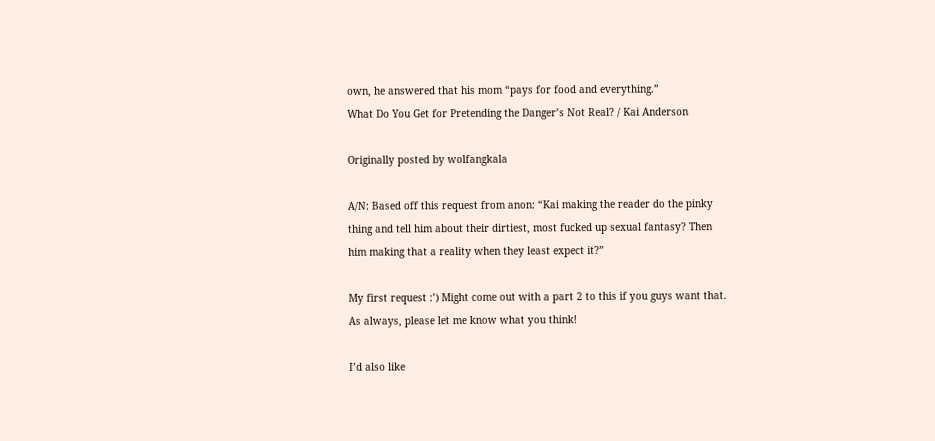own, he answered that his mom “pays for food and everything.”
What Do You Get for Pretending the Danger’s Not Real? / Kai Anderson

Originally posted by wolfangkala

A/N: Based off this request from anon: “Kai making the reader do the pinky thing and tell him about their dirtiest, most fucked up sexual fantasy? Then him making that a reality when they least expect it?”

My first request :’) Might come out with a part 2 to this if you guys want that. As always, please let me know what you think!

I’d also like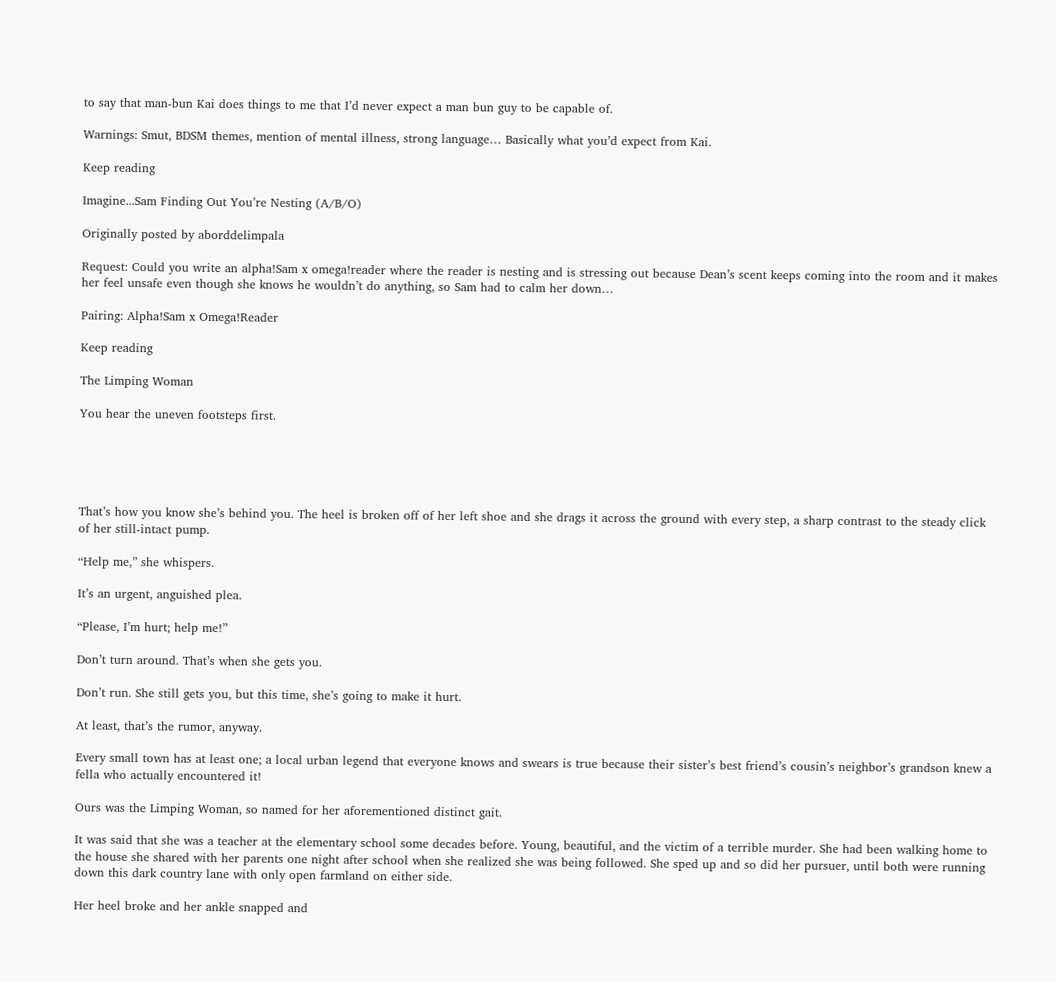to say that man-bun Kai does things to me that I’d never expect a man bun guy to be capable of.

Warnings: Smut, BDSM themes, mention of mental illness, strong language… Basically what you’d expect from Kai.

Keep reading

Imagine...Sam Finding Out You’re Nesting (A/B/O)

Originally posted by aborddelimpala

Request: Could you write an alpha!Sam x omega!reader where the reader is nesting and is stressing out because Dean’s scent keeps coming into the room and it makes her feel unsafe even though she knows he wouldn’t do anything, so Sam had to calm her down…

Pairing: Alpha!Sam x Omega!Reader

Keep reading

The Limping Woman

You hear the uneven footsteps first.





That’s how you know she’s behind you. The heel is broken off of her left shoe and she drags it across the ground with every step, a sharp contrast to the steady click of her still-intact pump.

“Help me,” she whispers.

It’s an urgent, anguished plea.

“Please, I’m hurt; help me!”

Don’t turn around. That’s when she gets you.

Don’t run. She still gets you, but this time, she’s going to make it hurt.

At least, that’s the rumor, anyway.

Every small town has at least one; a local urban legend that everyone knows and swears is true because their sister’s best friend’s cousin’s neighbor’s grandson knew a fella who actually encountered it!

Ours was the Limping Woman, so named for her aforementioned distinct gait.

It was said that she was a teacher at the elementary school some decades before. Young, beautiful, and the victim of a terrible murder. She had been walking home to the house she shared with her parents one night after school when she realized she was being followed. She sped up and so did her pursuer, until both were running down this dark country lane with only open farmland on either side.

Her heel broke and her ankle snapped and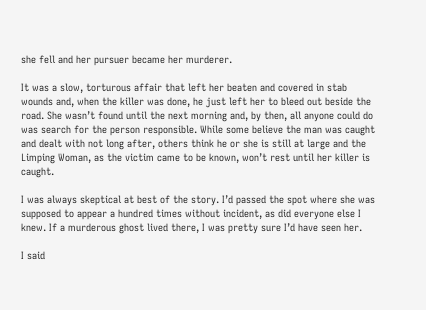she fell and her pursuer became her murderer.

It was a slow, torturous affair that left her beaten and covered in stab wounds and, when the killer was done, he just left her to bleed out beside the road. She wasn’t found until the next morning and, by then, all anyone could do was search for the person responsible. While some believe the man was caught and dealt with not long after, others think he or she is still at large and the Limping Woman, as the victim came to be known, won’t rest until her killer is caught.

I was always skeptical at best of the story. I’d passed the spot where she was supposed to appear a hundred times without incident, as did everyone else I knew. If a murderous ghost lived there, I was pretty sure I’d have seen her.

I said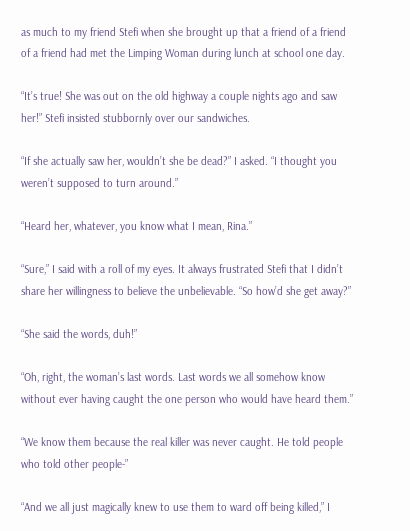as much to my friend Stefi when she brought up that a friend of a friend of a friend had met the Limping Woman during lunch at school one day.

“It’s true! She was out on the old highway a couple nights ago and saw her!” Stefi insisted stubbornly over our sandwiches.

“If she actually saw her, wouldn’t she be dead?” I asked. “I thought you weren’t supposed to turn around.”

“Heard her, whatever, you know what I mean, Rina.”

“Sure,” I said with a roll of my eyes. It always frustrated Stefi that I didn’t share her willingness to believe the unbelievable. “So how’d she get away?”

“She said the words, duh!”

“Oh, right, the woman’s last words. Last words we all somehow know without ever having caught the one person who would have heard them.”

“We know them because the real killer was never caught. He told people who told other people-”

“And we all just magically knew to use them to ward off being killed,” I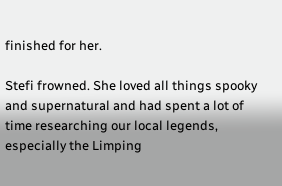finished for her.

Stefi frowned. She loved all things spooky and supernatural and had spent a lot of time researching our local legends, especially the Limping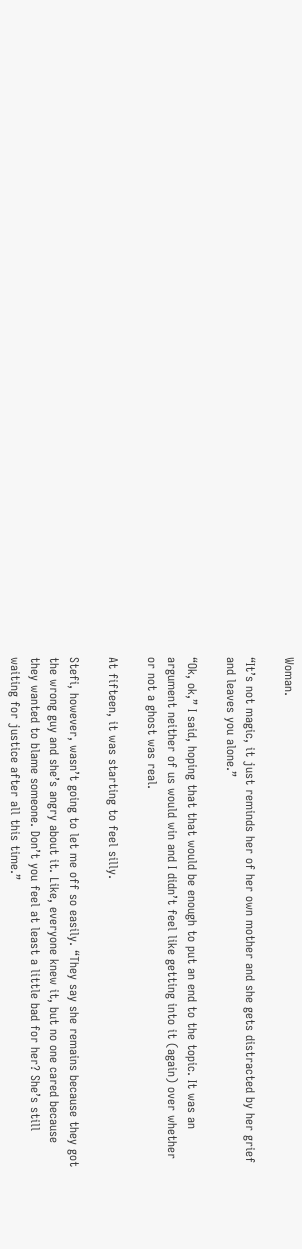Woman.

“It’s not magic, it just reminds her of her own mother and she gets distracted by her grief and leaves you alone.”

“Ok, ok,” I said, hoping that that would be enough to put an end to the topic. It was an argument neither of us would win and I didn’t feel like getting into it (again) over whether or not a ghost was real.

At fifteen, it was starting to feel silly.

Stefi, however, wasn’t going to let me off so easily. “They say she remains because they got the wrong guy and she’s angry about it. Like, everyone knew it, but no one cared because they wanted to blame someone. Don’t you feel at least a little bad for her? She’s still waiting for justice after all this time.”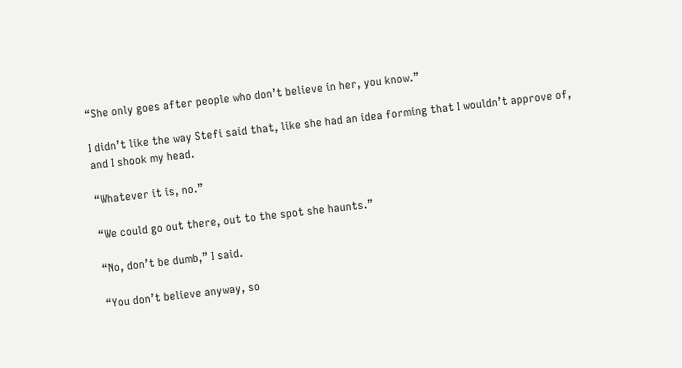“She only goes after people who don’t believe in her, you know.”

I didn’t like the way Stefi said that, like she had an idea forming that I wouldn’t approve of, and I shook my head.

“Whatever it is, no.”

“We could go out there, out to the spot she haunts.”

“No, don’t be dumb,” I said.

“You don’t believe anyway, so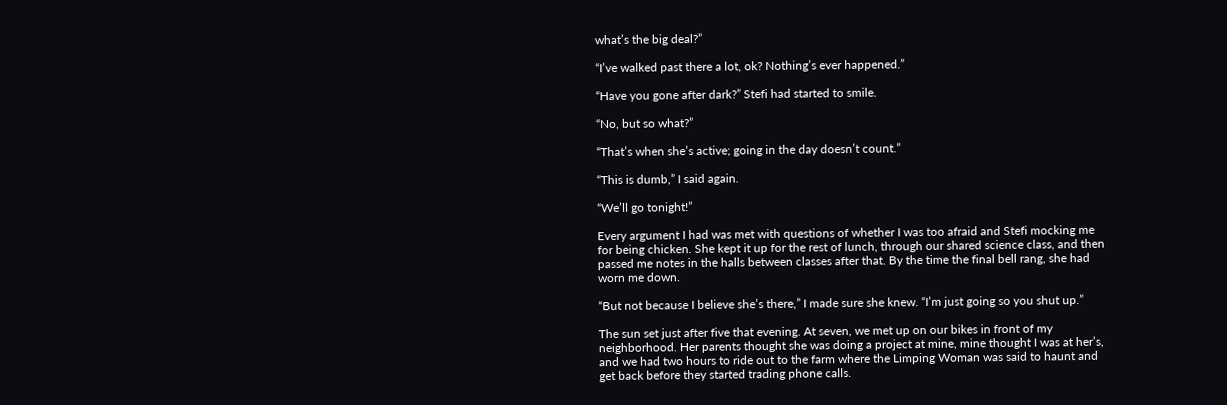what’s the big deal?”

“I’ve walked past there a lot, ok? Nothing’s ever happened.”

“Have you gone after dark?” Stefi had started to smile.

“No, but so what?”

“That’s when she’s active; going in the day doesn’t count.”

“This is dumb,” I said again.

“We’ll go tonight!”

Every argument I had was met with questions of whether I was too afraid and Stefi mocking me for being chicken. She kept it up for the rest of lunch, through our shared science class, and then passed me notes in the halls between classes after that. By the time the final bell rang, she had worn me down.

“But not because I believe she’s there,” I made sure she knew. “I’m just going so you shut up.”

The sun set just after five that evening. At seven, we met up on our bikes in front of my neighborhood. Her parents thought she was doing a project at mine, mine thought I was at her’s, and we had two hours to ride out to the farm where the Limping Woman was said to haunt and get back before they started trading phone calls.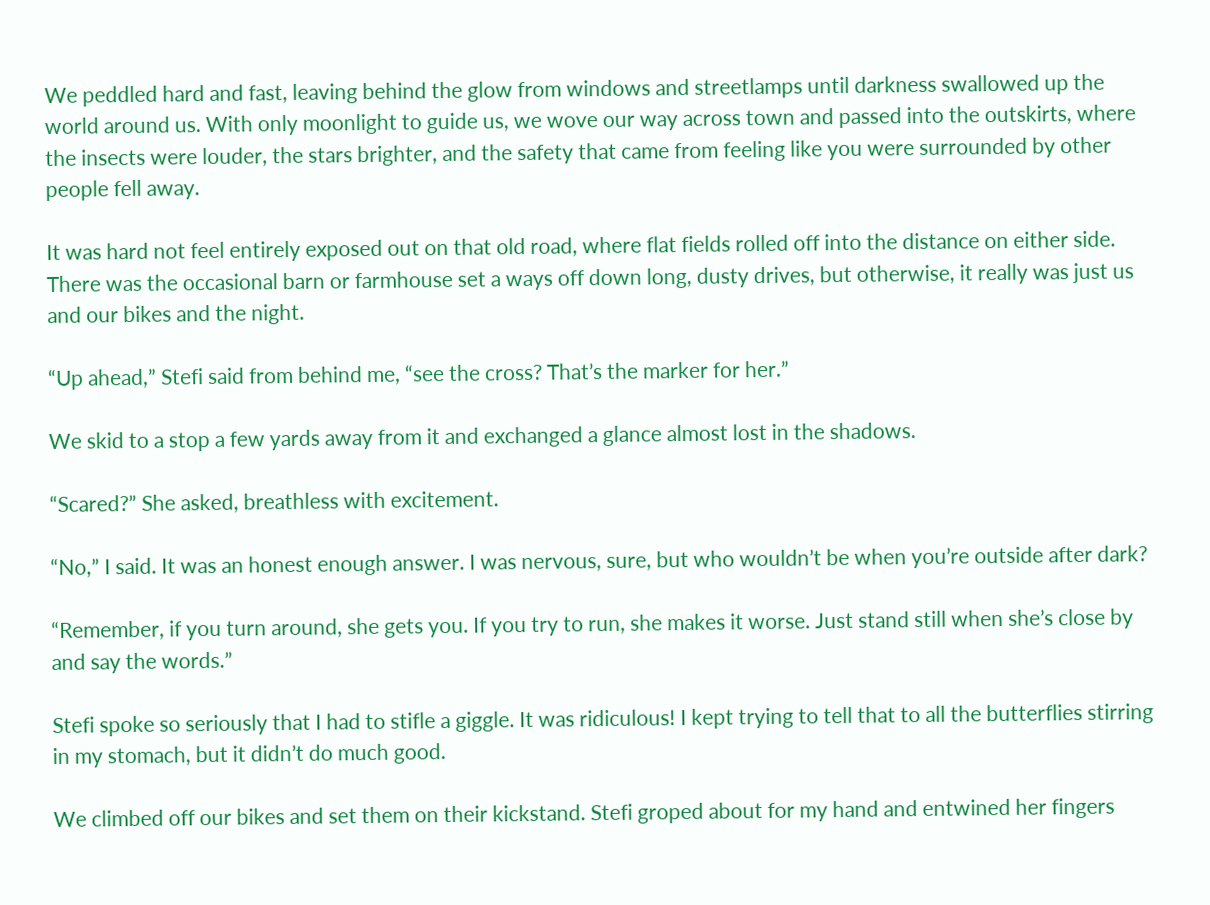We peddled hard and fast, leaving behind the glow from windows and streetlamps until darkness swallowed up the world around us. With only moonlight to guide us, we wove our way across town and passed into the outskirts, where the insects were louder, the stars brighter, and the safety that came from feeling like you were surrounded by other people fell away.

It was hard not feel entirely exposed out on that old road, where flat fields rolled off into the distance on either side. There was the occasional barn or farmhouse set a ways off down long, dusty drives, but otherwise, it really was just us and our bikes and the night.

“Up ahead,” Stefi said from behind me, “see the cross? That’s the marker for her.”

We skid to a stop a few yards away from it and exchanged a glance almost lost in the shadows.

“Scared?” She asked, breathless with excitement.

“No,” I said. It was an honest enough answer. I was nervous, sure, but who wouldn’t be when you’re outside after dark?

“Remember, if you turn around, she gets you. If you try to run, she makes it worse. Just stand still when she’s close by and say the words.”

Stefi spoke so seriously that I had to stifle a giggle. It was ridiculous! I kept trying to tell that to all the butterflies stirring in my stomach, but it didn’t do much good.

We climbed off our bikes and set them on their kickstand. Stefi groped about for my hand and entwined her fingers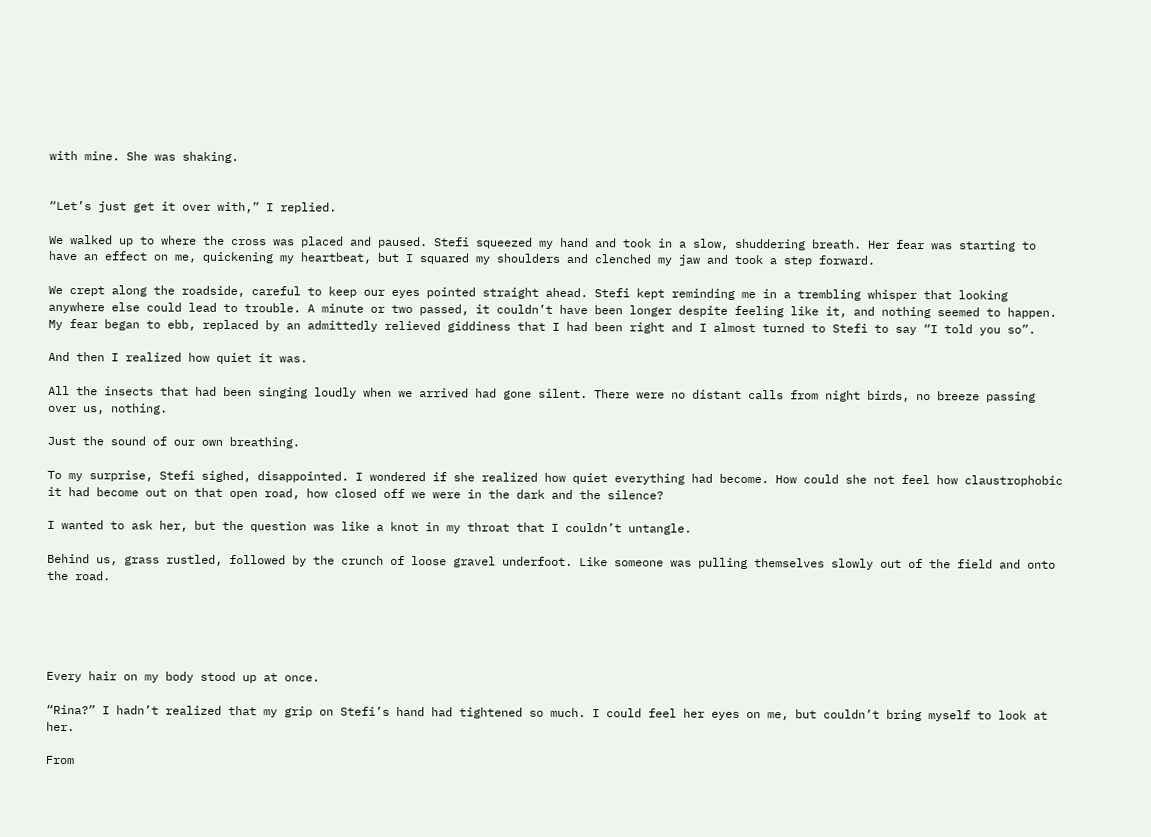with mine. She was shaking.


“Let’s just get it over with,” I replied.

We walked up to where the cross was placed and paused. Stefi squeezed my hand and took in a slow, shuddering breath. Her fear was starting to have an effect on me, quickening my heartbeat, but I squared my shoulders and clenched my jaw and took a step forward.

We crept along the roadside, careful to keep our eyes pointed straight ahead. Stefi kept reminding me in a trembling whisper that looking anywhere else could lead to trouble. A minute or two passed, it couldn’t have been longer despite feeling like it, and nothing seemed to happen. My fear began to ebb, replaced by an admittedly relieved giddiness that I had been right and I almost turned to Stefi to say “I told you so”.

And then I realized how quiet it was.

All the insects that had been singing loudly when we arrived had gone silent. There were no distant calls from night birds, no breeze passing over us, nothing.

Just the sound of our own breathing.

To my surprise, Stefi sighed, disappointed. I wondered if she realized how quiet everything had become. How could she not feel how claustrophobic it had become out on that open road, how closed off we were in the dark and the silence?

I wanted to ask her, but the question was like a knot in my throat that I couldn’t untangle.

Behind us, grass rustled, followed by the crunch of loose gravel underfoot. Like someone was pulling themselves slowly out of the field and onto the road.





Every hair on my body stood up at once.

“Rina?” I hadn’t realized that my grip on Stefi’s hand had tightened so much. I could feel her eyes on me, but couldn’t bring myself to look at her.

From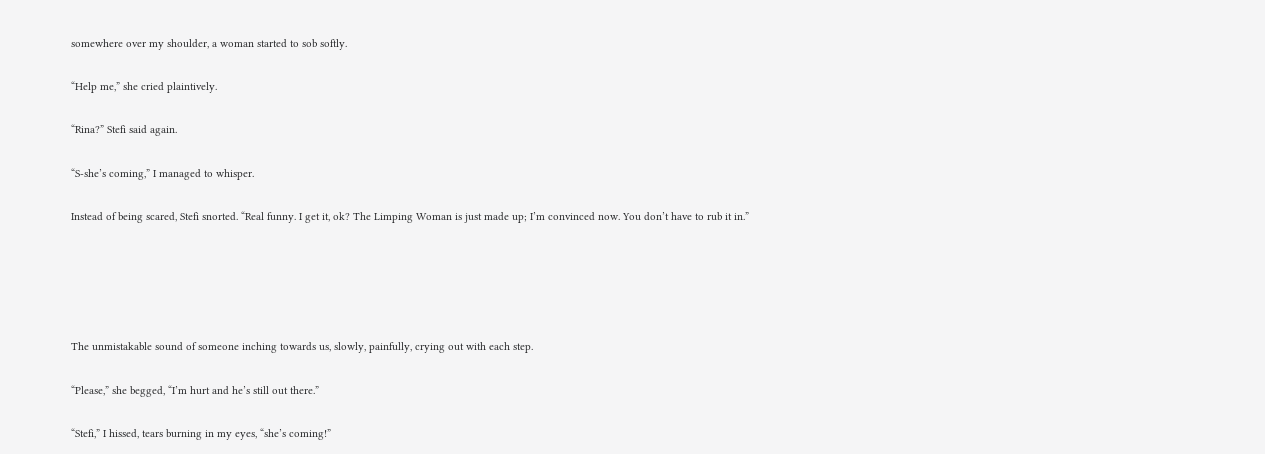somewhere over my shoulder, a woman started to sob softly.

“Help me,” she cried plaintively.

“Rina?” Stefi said again.

“S-she’s coming,” I managed to whisper.

Instead of being scared, Stefi snorted. “Real funny. I get it, ok? The Limping Woman is just made up; I’m convinced now. You don’t have to rub it in.”





The unmistakable sound of someone inching towards us, slowly, painfully, crying out with each step.

“Please,” she begged, “I’m hurt and he’s still out there.”

“Stefi,” I hissed, tears burning in my eyes, “she’s coming!”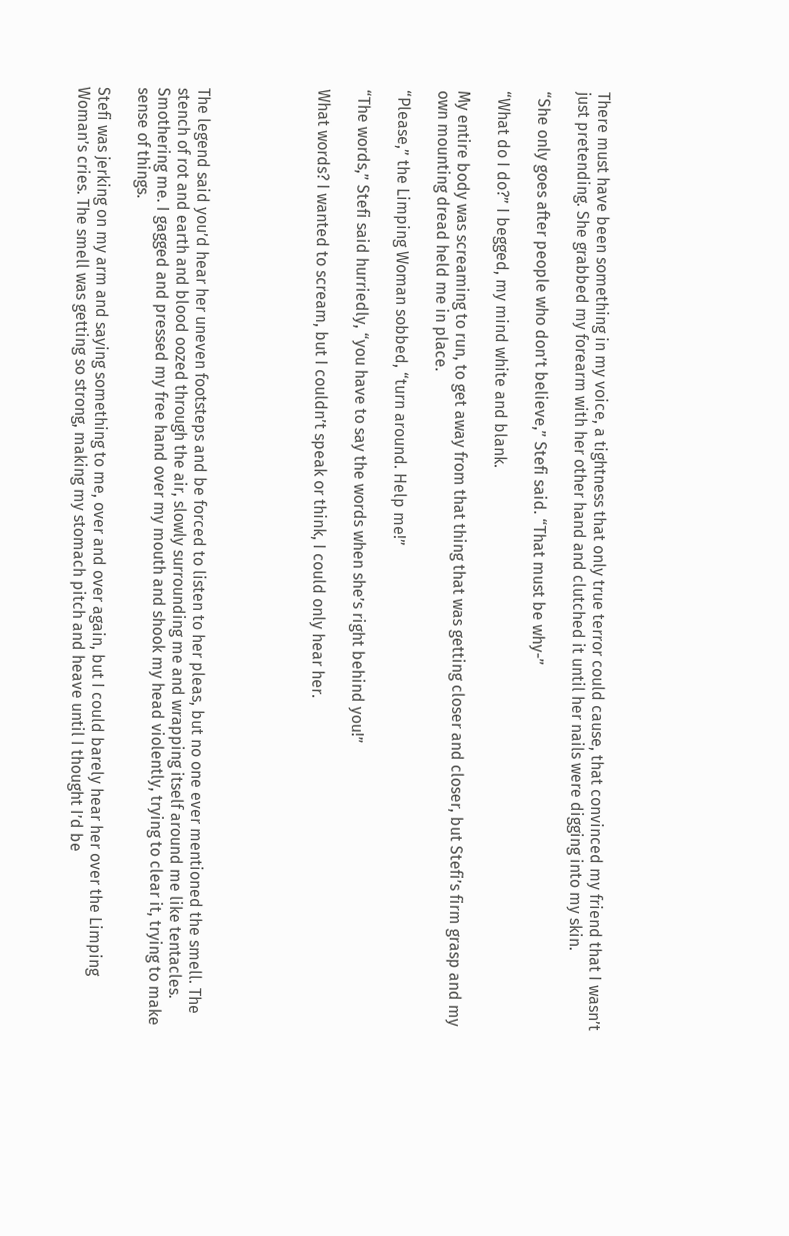There must have been something in my voice, a tightness that only true terror could cause, that convinced my friend that I wasn’t just pretending. She grabbed my forearm with her other hand and clutched it until her nails were digging into my skin.

“She only goes after people who don’t believe,” Stefi said. “That must be why-”

“What do I do?” I begged, my mind white and blank.

My entire body was screaming to run, to get away from that thing that was getting closer and closer, but Stefi’s firm grasp and my own mounting dread held me in place.

“Please,” the Limping Woman sobbed, “turn around. Help me!”

“The words,” Stefi said hurriedly, “you have to say the words when she’s right behind you!”

What words? I wanted to scream, but I couldn’t speak or think, I could only hear her.





The legend said you’d hear her uneven footsteps and be forced to listen to her pleas, but no one ever mentioned the smell. The stench of rot and earth and blood oozed through the air, slowly surrounding me and wrapping itself around me like tentacles. Smothering me. I gagged and pressed my free hand over my mouth and shook my head violently, trying to clear it, trying to make sense of things.

Stefi was jerking on my arm and saying something to me, over and over again, but I could barely hear her over the Limping Woman’s cries. The smell was getting so strong, making my stomach pitch and heave until I thought I’d be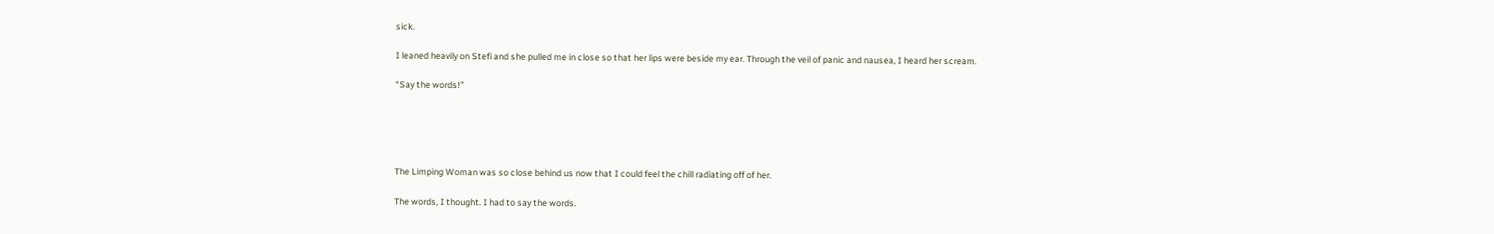sick.

I leaned heavily on Stefi and she pulled me in close so that her lips were beside my ear. Through the veil of panic and nausea, I heard her scream.

“Say the words!”





The Limping Woman was so close behind us now that I could feel the chill radiating off of her.

The words, I thought. I had to say the words.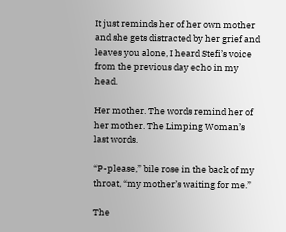It just reminds her of her own mother and she gets distracted by her grief and leaves you alone, I heard Stefi’s voice from the previous day echo in my head.

Her mother. The words remind her of her mother. The Limping Woman’s last words.

“P-please,” bile rose in the back of my throat, “my mother’s waiting for me.”

The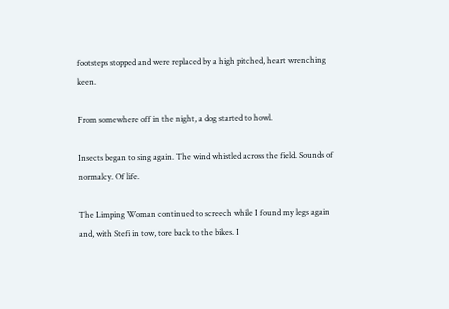footsteps stopped and were replaced by a high pitched, heart wrenching keen.

From somewhere off in the night, a dog started to howl.

Insects began to sing again. The wind whistled across the field. Sounds of normalcy. Of life.

The Limping Woman continued to screech while I found my legs again and, with Stefi in tow, tore back to the bikes. I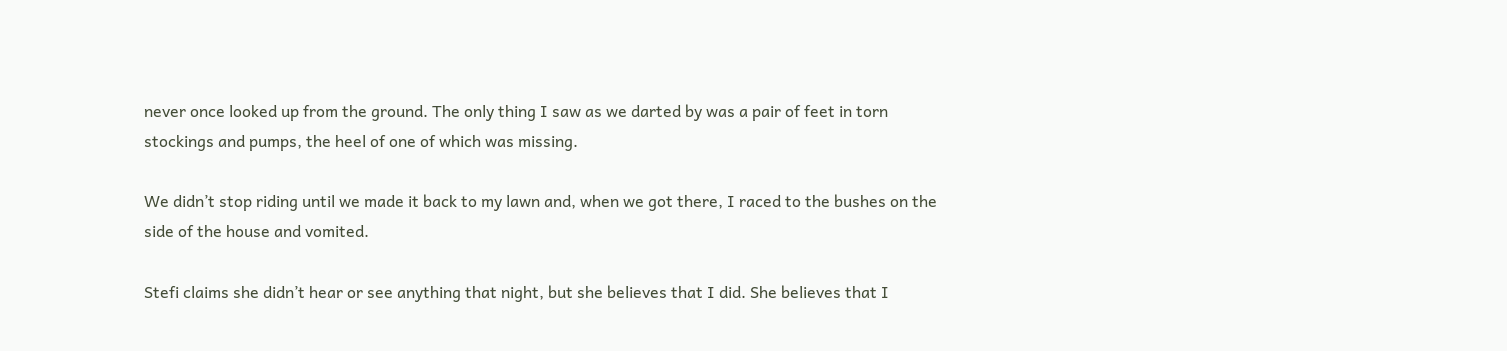never once looked up from the ground. The only thing I saw as we darted by was a pair of feet in torn stockings and pumps, the heel of one of which was missing.

We didn’t stop riding until we made it back to my lawn and, when we got there, I raced to the bushes on the side of the house and vomited.

Stefi claims she didn’t hear or see anything that night, but she believes that I did. She believes that I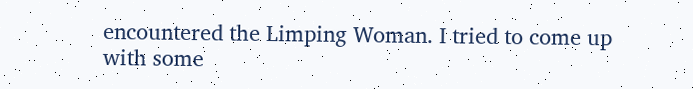encountered the Limping Woman. I tried to come up with some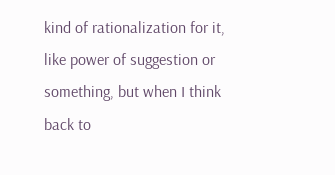kind of rationalization for it, like power of suggestion or something, but when I think back to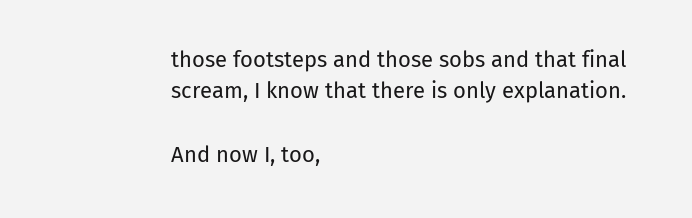those footsteps and those sobs and that final scream, I know that there is only explanation.

And now I, too,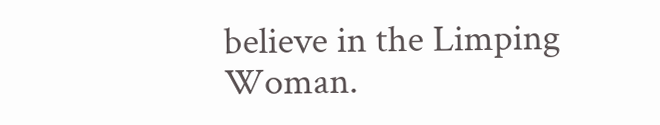believe in the Limping Woman.